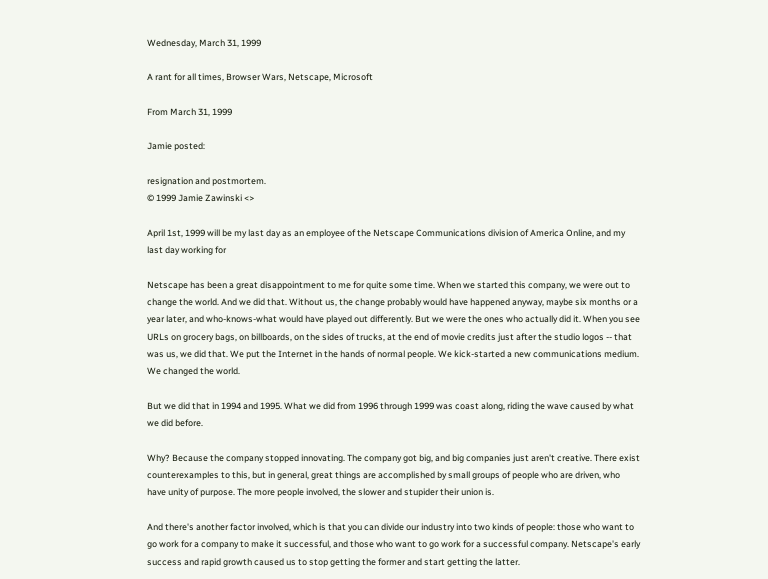Wednesday, March 31, 1999

A rant for all times, Browser Wars, Netscape, Microsoft

From March 31, 1999

Jamie posted:

resignation and postmortem.
© 1999 Jamie Zawinski <>

April 1st, 1999 will be my last day as an employee of the Netscape Communications division of America Online, and my last day working for

Netscape has been a great disappointment to me for quite some time. When we started this company, we were out to change the world. And we did that. Without us, the change probably would have happened anyway, maybe six months or a year later, and who-knows-what would have played out differently. But we were the ones who actually did it. When you see URLs on grocery bags, on billboards, on the sides of trucks, at the end of movie credits just after the studio logos -- that was us, we did that. We put the Internet in the hands of normal people. We kick-started a new communications medium. We changed the world.

But we did that in 1994 and 1995. What we did from 1996 through 1999 was coast along, riding the wave caused by what we did before.

Why? Because the company stopped innovating. The company got big, and big companies just aren't creative. There exist counterexamples to this, but in general, great things are accomplished by small groups of people who are driven, who have unity of purpose. The more people involved, the slower and stupider their union is.

And there's another factor involved, which is that you can divide our industry into two kinds of people: those who want to go work for a company to make it successful, and those who want to go work for a successful company. Netscape's early success and rapid growth caused us to stop getting the former and start getting the latter.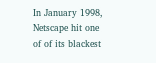In January 1998, Netscape hit one of of its blackest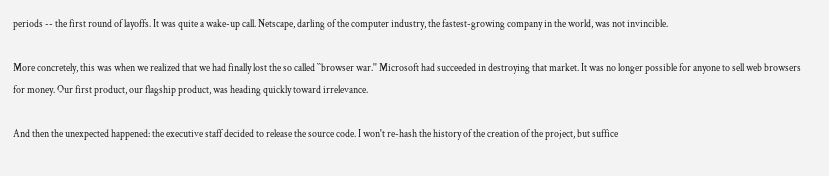periods -- the first round of layoffs. It was quite a wake-up call. Netscape, darling of the computer industry, the fastest-growing company in the world, was not invincible.

More concretely, this was when we realized that we had finally lost the so called ``browser war.'' Microsoft had succeeded in destroying that market. It was no longer possible for anyone to sell web browsers for money. Our first product, our flagship product, was heading quickly toward irrelevance.

And then the unexpected happened: the executive staff decided to release the source code. I won't re-hash the history of the creation of the project, but suffice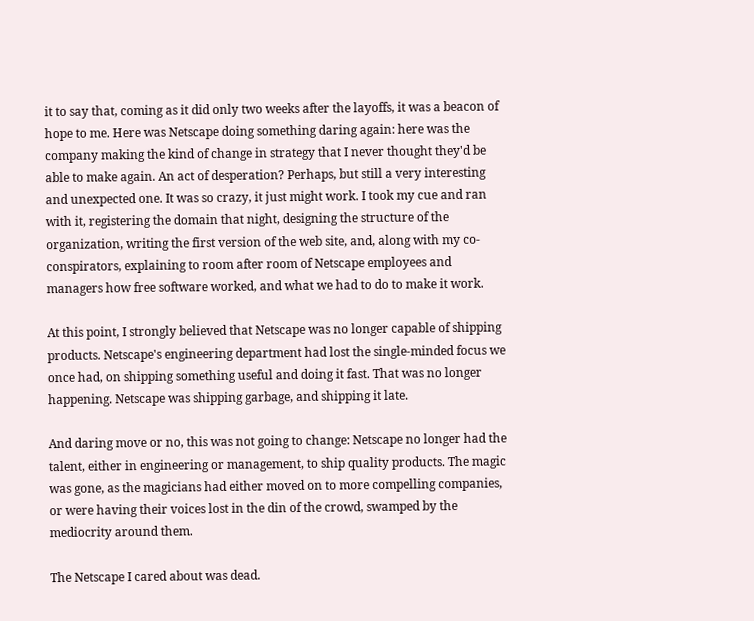it to say that, coming as it did only two weeks after the layoffs, it was a beacon of hope to me. Here was Netscape doing something daring again: here was the company making the kind of change in strategy that I never thought they'd be able to make again. An act of desperation? Perhaps, but still a very interesting and unexpected one. It was so crazy, it just might work. I took my cue and ran with it, registering the domain that night, designing the structure of the organization, writing the first version of the web site, and, along with my co-conspirators, explaining to room after room of Netscape employees and managers how free software worked, and what we had to do to make it work.

At this point, I strongly believed that Netscape was no longer capable of shipping products. Netscape's engineering department had lost the single-minded focus we once had, on shipping something useful and doing it fast. That was no longer happening. Netscape was shipping garbage, and shipping it late.

And daring move or no, this was not going to change: Netscape no longer had the talent, either in engineering or management, to ship quality products. The magic was gone, as the magicians had either moved on to more compelling companies, or were having their voices lost in the din of the crowd, swamped by the mediocrity around them.

The Netscape I cared about was dead.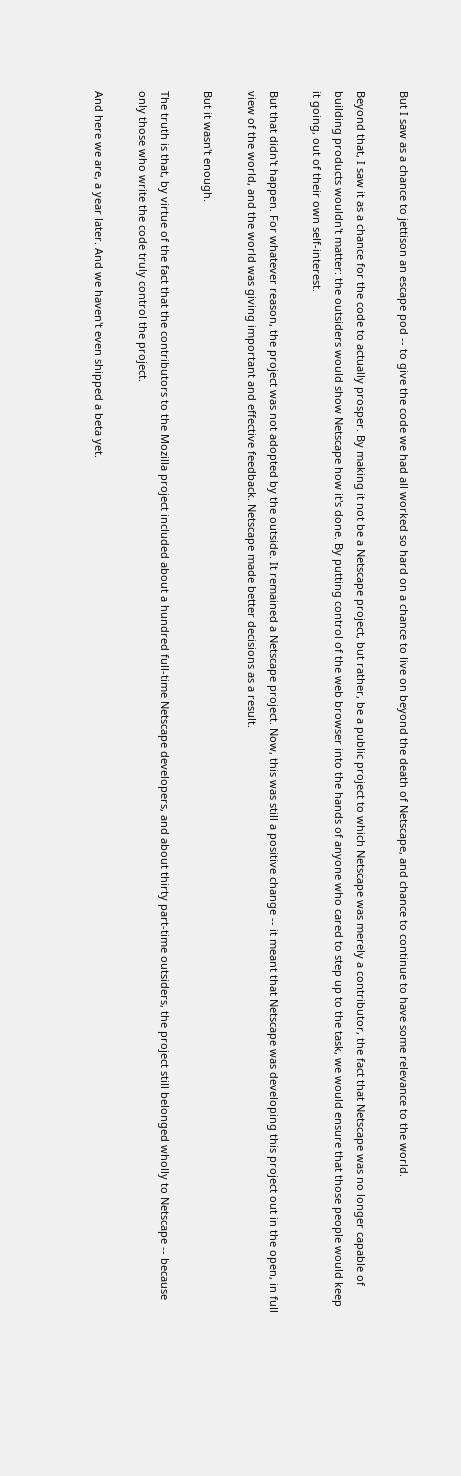But I saw as a chance to jettison an escape pod -- to give the code we had all worked so hard on a chance to live on beyond the death of Netscape, and chance to continue to have some relevance to the world.

Beyond that, I saw it as a chance for the code to actually prosper. By making it not be a Netscape project, but rather, be a public project to which Netscape was merely a contributor, the fact that Netscape was no longer capable of building products wouldn't matter: the outsiders would show Netscape how it's done. By putting control of the web browser into the hands of anyone who cared to step up to the task, we would ensure that those people would keep it going, out of their own self-interest.

But that didn't happen. For whatever reason, the project was not adopted by the outside. It remained a Netscape project. Now, this was still a positive change -- it meant that Netscape was developing this project out in the open, in full view of the world, and the world was giving important and effective feedback. Netscape made better decisions as a result.

But it wasn't enough.

The truth is that, by virtue of the fact that the contributors to the Mozilla project included about a hundred full-time Netscape developers, and about thirty part-time outsiders, the project still belonged wholly to Netscape -- because only those who write the code truly control the project.

And here we are, a year later. And we haven't even shipped a beta yet.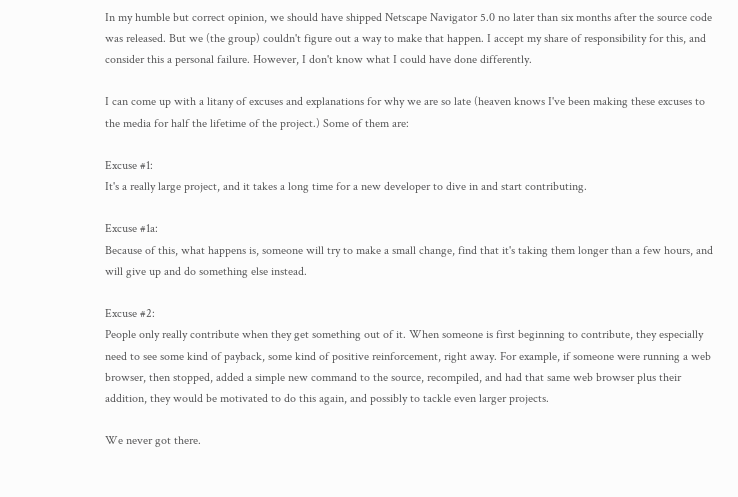In my humble but correct opinion, we should have shipped Netscape Navigator 5.0 no later than six months after the source code was released. But we (the group) couldn't figure out a way to make that happen. I accept my share of responsibility for this, and consider this a personal failure. However, I don't know what I could have done differently.

I can come up with a litany of excuses and explanations for why we are so late (heaven knows I've been making these excuses to the media for half the lifetime of the project.) Some of them are:

Excuse #1:
It's a really large project, and it takes a long time for a new developer to dive in and start contributing.

Excuse #1a:
Because of this, what happens is, someone will try to make a small change, find that it's taking them longer than a few hours, and will give up and do something else instead.

Excuse #2:
People only really contribute when they get something out of it. When someone is first beginning to contribute, they especially need to see some kind of payback, some kind of positive reinforcement, right away. For example, if someone were running a web browser, then stopped, added a simple new command to the source, recompiled, and had that same web browser plus their addition, they would be motivated to do this again, and possibly to tackle even larger projects.

We never got there.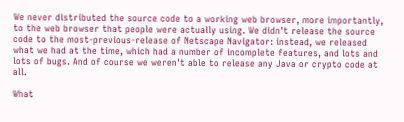We never distributed the source code to a working web browser, more importantly, to the web browser that people were actually using. We didn't release the source code to the most-previous-release of Netscape Navigator: instead, we released what we had at the time, which had a number of incomplete features, and lots and lots of bugs. And of course we weren't able to release any Java or crypto code at all.

What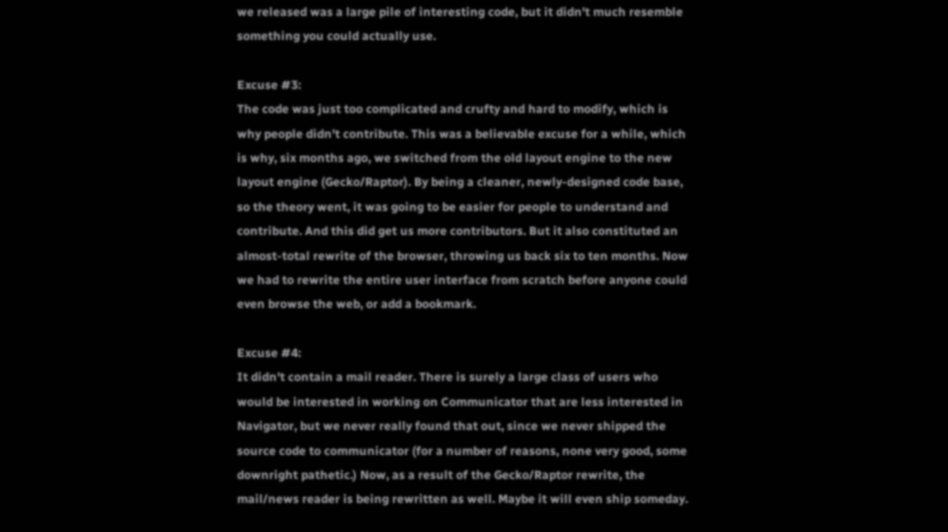we released was a large pile of interesting code, but it didn't much resemble something you could actually use.

Excuse #3:
The code was just too complicated and crufty and hard to modify, which is why people didn't contribute. This was a believable excuse for a while, which is why, six months ago, we switched from the old layout engine to the new layout engine (Gecko/Raptor). By being a cleaner, newly-designed code base, so the theory went, it was going to be easier for people to understand and contribute. And this did get us more contributors. But it also constituted an almost-total rewrite of the browser, throwing us back six to ten months. Now we had to rewrite the entire user interface from scratch before anyone could even browse the web, or add a bookmark.

Excuse #4:
It didn't contain a mail reader. There is surely a large class of users who would be interested in working on Communicator that are less interested in Navigator, but we never really found that out, since we never shipped the source code to communicator (for a number of reasons, none very good, some downright pathetic.) Now, as a result of the Gecko/Raptor rewrite, the mail/news reader is being rewritten as well. Maybe it will even ship someday.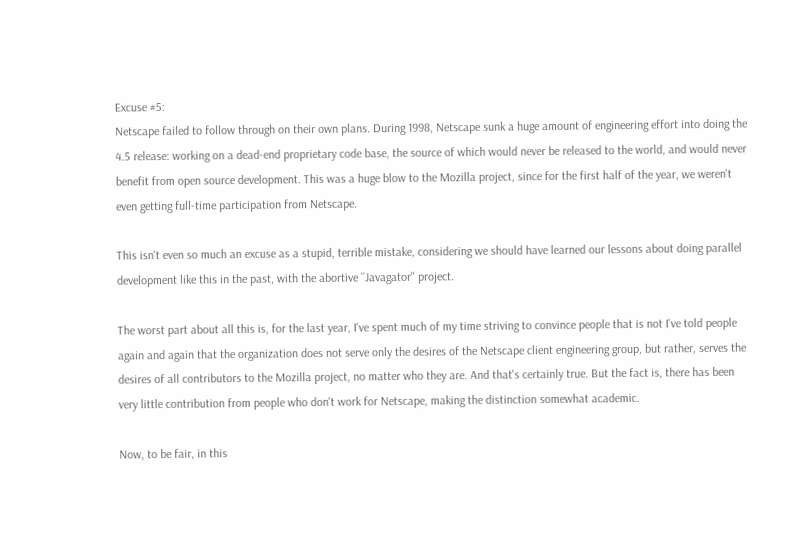Excuse #5:
Netscape failed to follow through on their own plans. During 1998, Netscape sunk a huge amount of engineering effort into doing the 4.5 release: working on a dead-end proprietary code base, the source of which would never be released to the world, and would never benefit from open source development. This was a huge blow to the Mozilla project, since for the first half of the year, we weren't even getting full-time participation from Netscape.

This isn't even so much an excuse as a stupid, terrible mistake, considering we should have learned our lessons about doing parallel development like this in the past, with the abortive ``Javagator'' project.

The worst part about all this is, for the last year, I've spent much of my time striving to convince people that is not I've told people again and again that the organization does not serve only the desires of the Netscape client engineering group, but rather, serves the desires of all contributors to the Mozilla project, no matter who they are. And that's certainly true. But the fact is, there has been very little contribution from people who don't work for Netscape, making the distinction somewhat academic.

Now, to be fair, in this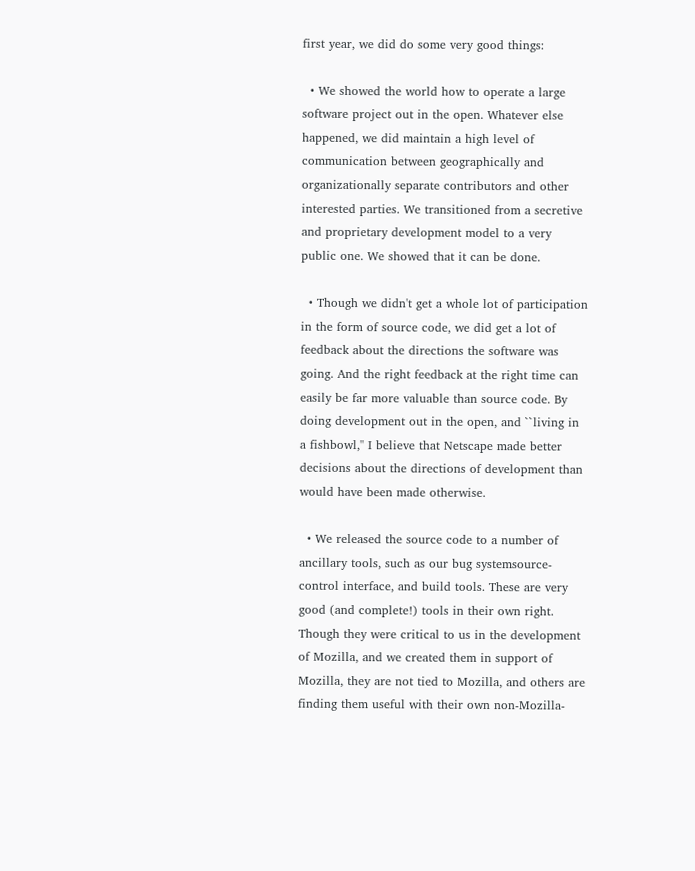first year, we did do some very good things:

  • We showed the world how to operate a large software project out in the open. Whatever else happened, we did maintain a high level of communication between geographically and organizationally separate contributors and other interested parties. We transitioned from a secretive and proprietary development model to a very public one. We showed that it can be done.

  • Though we didn't get a whole lot of participation in the form of source code, we did get a lot of feedback about the directions the software was going. And the right feedback at the right time can easily be far more valuable than source code. By doing development out in the open, and ``living in a fishbowl,'' I believe that Netscape made better decisions about the directions of development than would have been made otherwise.

  • We released the source code to a number of ancillary tools, such as our bug systemsource-control interface, and build tools. These are very good (and complete!) tools in their own right. Though they were critical to us in the development of Mozilla, and we created them in support of Mozilla, they are not tied to Mozilla, and others are finding them useful with their own non-Mozilla-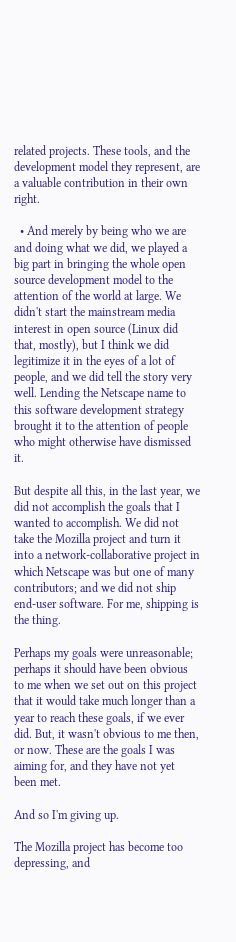related projects. These tools, and the development model they represent, are a valuable contribution in their own right.

  • And merely by being who we are and doing what we did, we played a big part in bringing the whole open source development model to the attention of the world at large. We didn't start the mainstream media interest in open source (Linux did that, mostly), but I think we did legitimize it in the eyes of a lot of people, and we did tell the story very well. Lending the Netscape name to this software development strategy brought it to the attention of people who might otherwise have dismissed it.

But despite all this, in the last year, we did not accomplish the goals that I wanted to accomplish. We did not take the Mozilla project and turn it into a network-collaborative project in which Netscape was but one of many contributors; and we did not ship end-user software. For me, shipping is the thing.

Perhaps my goals were unreasonable; perhaps it should have been obvious to me when we set out on this project that it would take much longer than a year to reach these goals, if we ever did. But, it wasn't obvious to me then, or now. These are the goals I was aiming for, and they have not yet been met.

And so I'm giving up.

The Mozilla project has become too depressing, and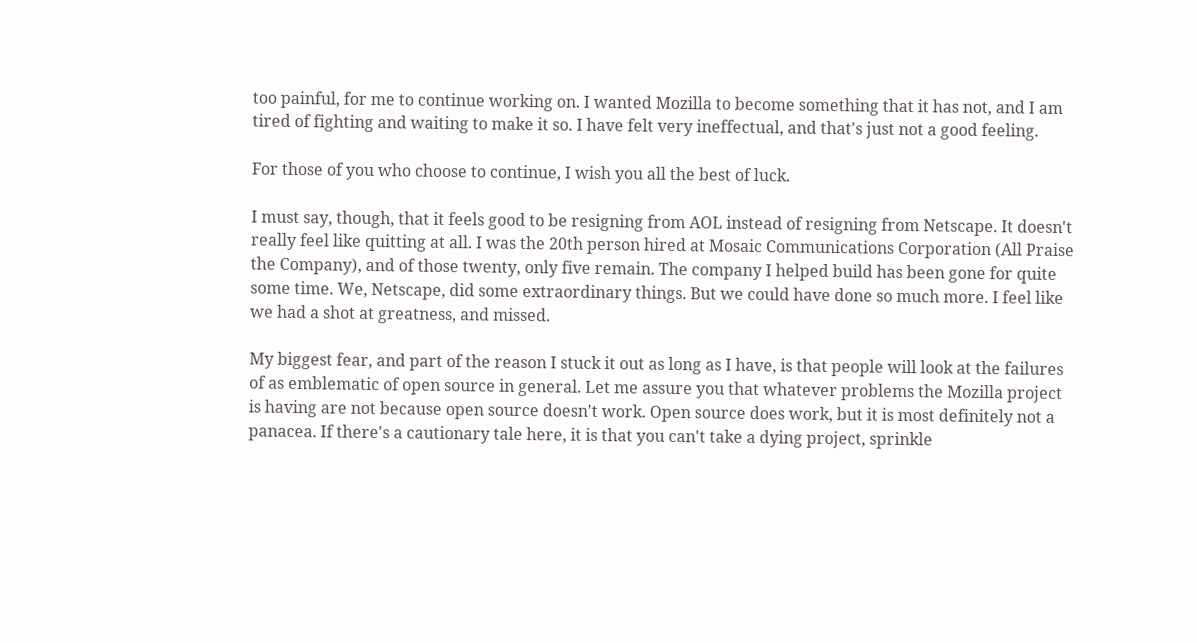too painful, for me to continue working on. I wanted Mozilla to become something that it has not, and I am tired of fighting and waiting to make it so. I have felt very ineffectual, and that's just not a good feeling.

For those of you who choose to continue, I wish you all the best of luck.

I must say, though, that it feels good to be resigning from AOL instead of resigning from Netscape. It doesn't really feel like quitting at all. I was the 20th person hired at Mosaic Communications Corporation (All Praise the Company), and of those twenty, only five remain. The company I helped build has been gone for quite some time. We, Netscape, did some extraordinary things. But we could have done so much more. I feel like we had a shot at greatness, and missed.

My biggest fear, and part of the reason I stuck it out as long as I have, is that people will look at the failures of as emblematic of open source in general. Let me assure you that whatever problems the Mozilla project is having are not because open source doesn't work. Open source does work, but it is most definitely not a panacea. If there's a cautionary tale here, it is that you can't take a dying project, sprinkle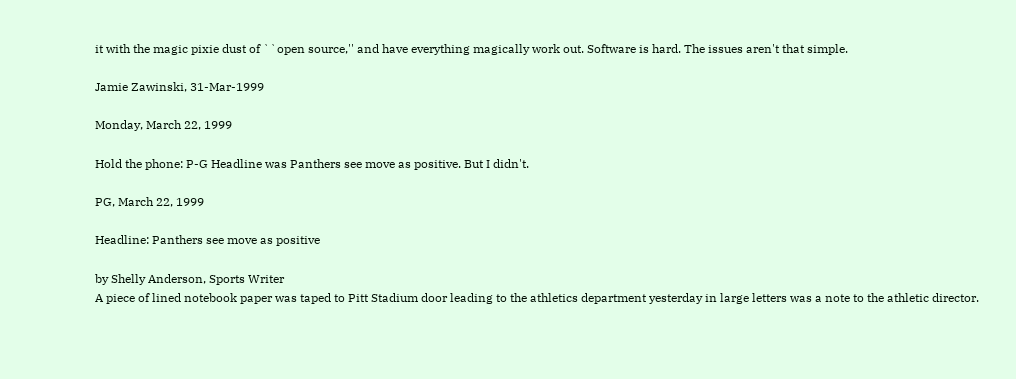it with the magic pixie dust of ``open source,'' and have everything magically work out. Software is hard. The issues aren't that simple.

Jamie Zawinski, 31-Mar-1999

Monday, March 22, 1999

Hold the phone: P-G Headline was Panthers see move as positive. But I didn't.

PG, March 22, 1999

Headline: Panthers see move as positive

by Shelly Anderson, Sports Writer
A piece of lined notebook paper was taped to Pitt Stadium door leading to the athletics department yesterday in large letters was a note to the athletic director.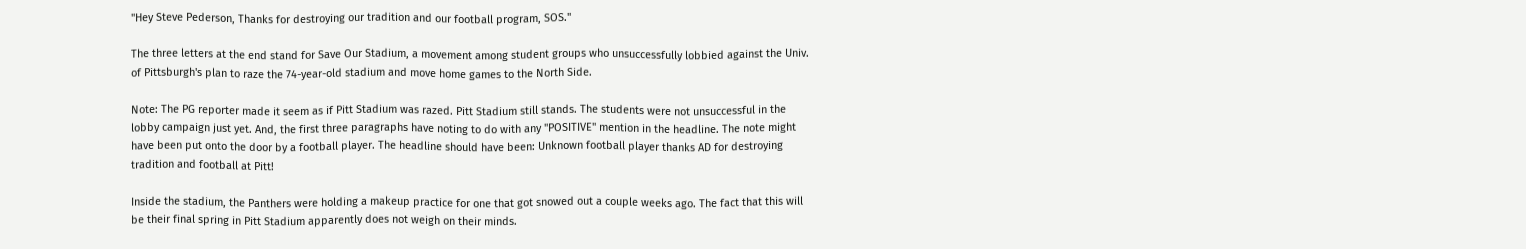"Hey Steve Pederson, Thanks for destroying our tradition and our football program, SOS."

The three letters at the end stand for Save Our Stadium, a movement among student groups who unsuccessfully lobbied against the Univ. of Pittsburgh's plan to raze the 74-year-old stadium and move home games to the North Side.

Note: The PG reporter made it seem as if Pitt Stadium was razed. Pitt Stadium still stands. The students were not unsuccessful in the lobby campaign just yet. And, the first three paragraphs have noting to do with any "POSITIVE" mention in the headline. The note might have been put onto the door by a football player. The headline should have been: Unknown football player thanks AD for destroying tradition and football at Pitt!

Inside the stadium, the Panthers were holding a makeup practice for one that got snowed out a couple weeks ago. The fact that this will be their final spring in Pitt Stadium apparently does not weigh on their minds.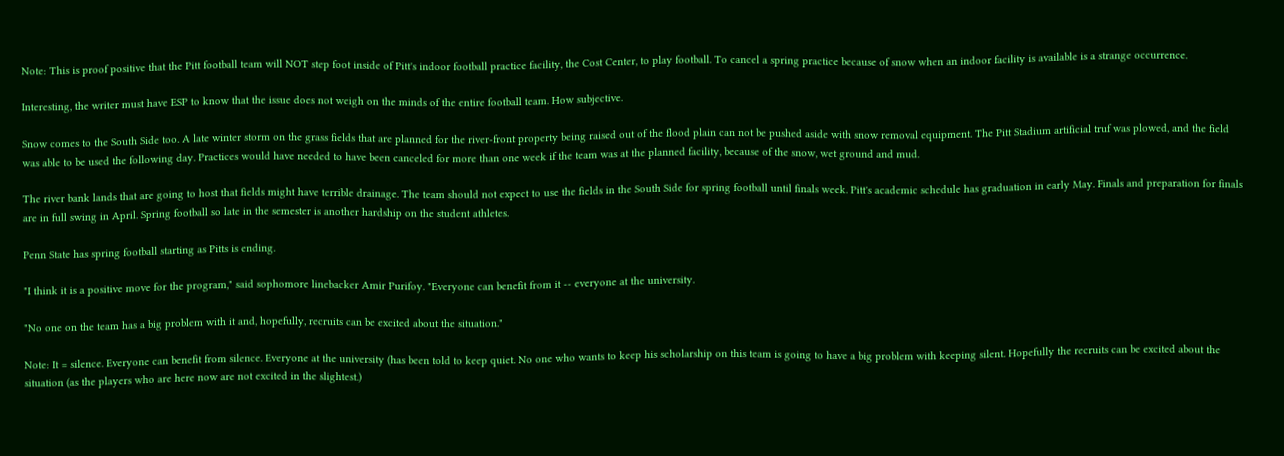Note: This is proof positive that the Pitt football team will NOT step foot inside of Pitt's indoor football practice facility, the Cost Center, to play football. To cancel a spring practice because of snow when an indoor facility is available is a strange occurrence.

Interesting, the writer must have ESP to know that the issue does not weigh on the minds of the entire football team. How subjective.

Snow comes to the South Side too. A late winter storm on the grass fields that are planned for the river-front property being raised out of the flood plain can not be pushed aside with snow removal equipment. The Pitt Stadium artificial truf was plowed, and the field was able to be used the following day. Practices would have needed to have been canceled for more than one week if the team was at the planned facility, because of the snow, wet ground and mud.

The river bank lands that are going to host that fields might have terrible drainage. The team should not expect to use the fields in the South Side for spring football until finals week. Pitt's academic schedule has graduation in early May. Finals and preparation for finals are in full swing in April. Spring football so late in the semester is another hardship on the student athletes.

Penn State has spring football starting as Pitts is ending.

"I think it is a positive move for the program," said sophomore linebacker Amir Purifoy. "Everyone can benefit from it -- everyone at the university.

"No one on the team has a big problem with it and, hopefully, recruits can be excited about the situation."

Note: It = silence. Everyone can benefit from silence. Everyone at the university (has been told to keep quiet. No one who wants to keep his scholarship on this team is going to have a big problem with keeping silent. Hopefully the recruits can be excited about the situation (as the players who are here now are not excited in the slightest.)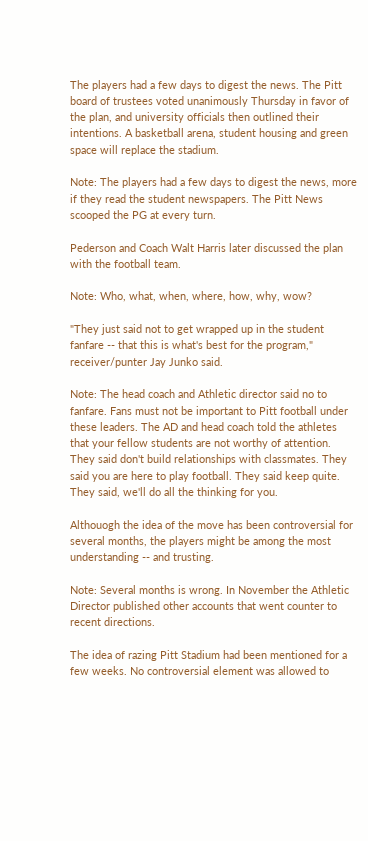The players had a few days to digest the news. The Pitt board of trustees voted unanimously Thursday in favor of the plan, and university officials then outlined their intentions. A basketball arena, student housing and green space will replace the stadium.

Note: The players had a few days to digest the news, more if they read the student newspapers. The Pitt News scooped the PG at every turn.

Pederson and Coach Walt Harris later discussed the plan with the football team.

Note: Who, what, when, where, how, why, wow?

"They just said not to get wrapped up in the student fanfare -- that this is what's best for the program," receiver/punter Jay Junko said.

Note: The head coach and Athletic director said no to fanfare. Fans must not be important to Pitt football under these leaders. The AD and head coach told the athletes that your fellow students are not worthy of attention. They said don't build relationships with classmates. They said you are here to play football. They said keep quite. They said, we'll do all the thinking for you.

Althouogh the idea of the move has been controversial for several months, the players might be among the most understanding -- and trusting.

Note: Several months is wrong. In November the Athletic Director published other accounts that went counter to recent directions.

The idea of razing Pitt Stadium had been mentioned for a few weeks. No controversial element was allowed to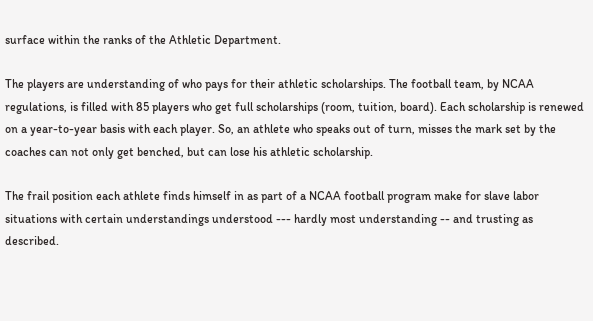surface within the ranks of the Athletic Department.

The players are understanding of who pays for their athletic scholarships. The football team, by NCAA regulations, is filled with 85 players who get full scholarships (room, tuition, board). Each scholarship is renewed on a year-to-year basis with each player. So, an athlete who speaks out of turn, misses the mark set by the coaches can not only get benched, but can lose his athletic scholarship.

The frail position each athlete finds himself in as part of a NCAA football program make for slave labor situations with certain understandings understood --- hardly most understanding -- and trusting as described.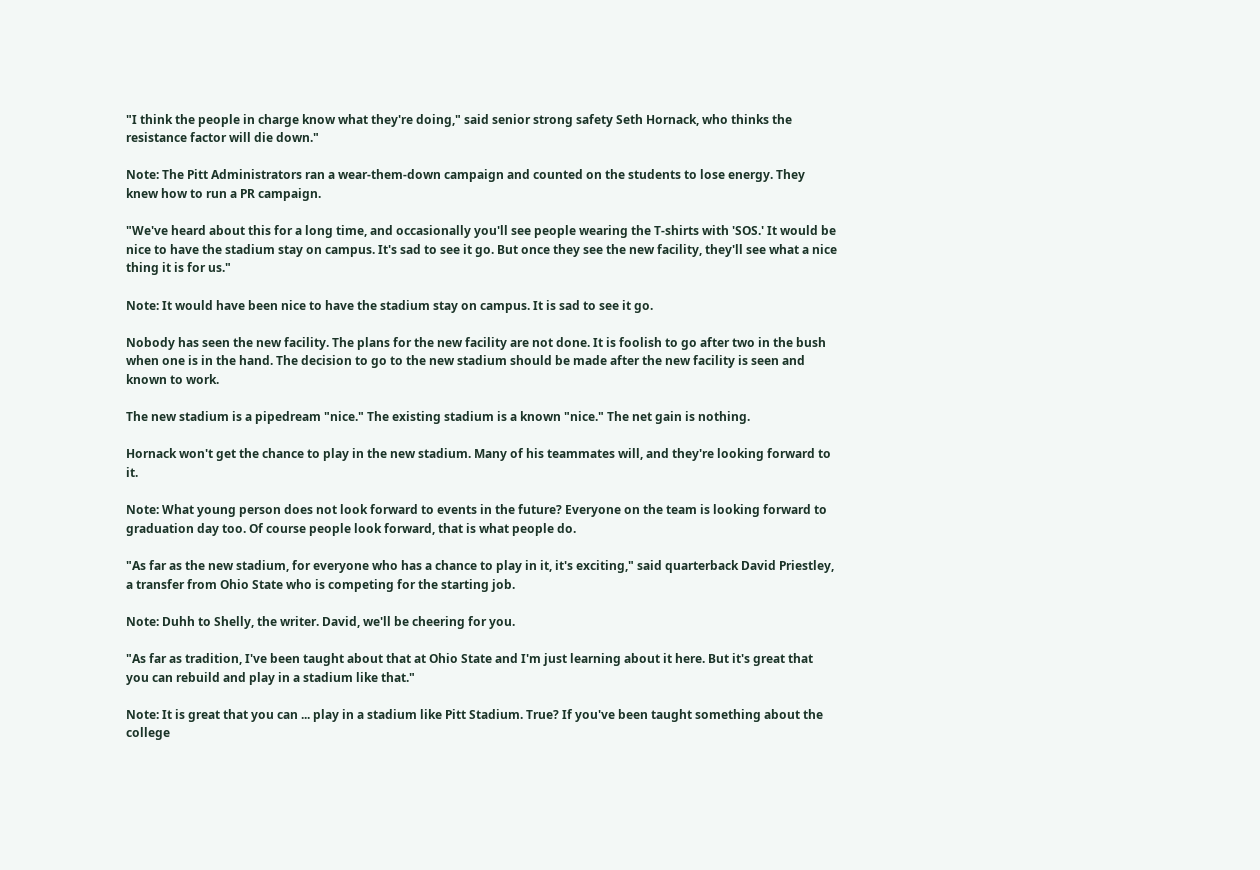"I think the people in charge know what they're doing," said senior strong safety Seth Hornack, who thinks the resistance factor will die down."

Note: The Pitt Administrators ran a wear-them-down campaign and counted on the students to lose energy. They knew how to run a PR campaign.

"We've heard about this for a long time, and occasionally you'll see people wearing the T-shirts with 'SOS.' It would be nice to have the stadium stay on campus. It's sad to see it go. But once they see the new facility, they'll see what a nice thing it is for us."

Note: It would have been nice to have the stadium stay on campus. It is sad to see it go.

Nobody has seen the new facility. The plans for the new facility are not done. It is foolish to go after two in the bush when one is in the hand. The decision to go to the new stadium should be made after the new facility is seen and known to work.

The new stadium is a pipedream "nice." The existing stadium is a known "nice." The net gain is nothing.

Hornack won't get the chance to play in the new stadium. Many of his teammates will, and they're looking forward to it.

Note: What young person does not look forward to events in the future? Everyone on the team is looking forward to graduation day too. Of course people look forward, that is what people do.

"As far as the new stadium, for everyone who has a chance to play in it, it's exciting," said quarterback David Priestley, a transfer from Ohio State who is competing for the starting job.

Note: Duhh to Shelly, the writer. David, we'll be cheering for you.

"As far as tradition, I've been taught about that at Ohio State and I'm just learning about it here. But it's great that you can rebuild and play in a stadium like that."

Note: It is great that you can ... play in a stadium like Pitt Stadium. True? If you've been taught something about the college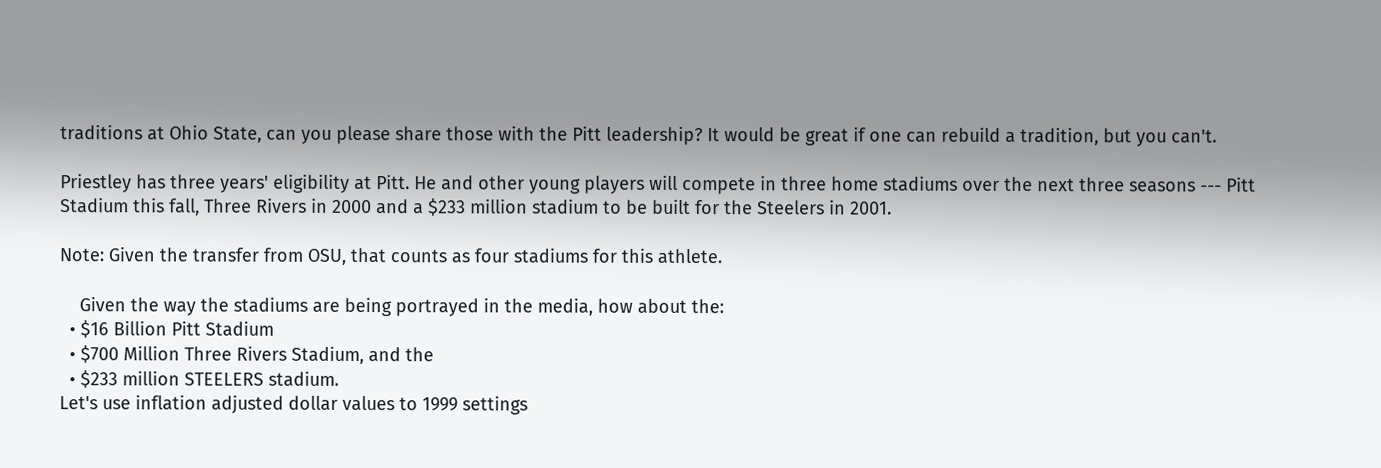traditions at Ohio State, can you please share those with the Pitt leadership? It would be great if one can rebuild a tradition, but you can't.

Priestley has three years' eligibility at Pitt. He and other young players will compete in three home stadiums over the next three seasons --- Pitt Stadium this fall, Three Rivers in 2000 and a $233 million stadium to be built for the Steelers in 2001.

Note: Given the transfer from OSU, that counts as four stadiums for this athlete.

    Given the way the stadiums are being portrayed in the media, how about the:
  • $16 Billion Pitt Stadium
  • $700 Million Three Rivers Stadium, and the
  • $233 million STEELERS stadium.
Let's use inflation adjusted dollar values to 1999 settings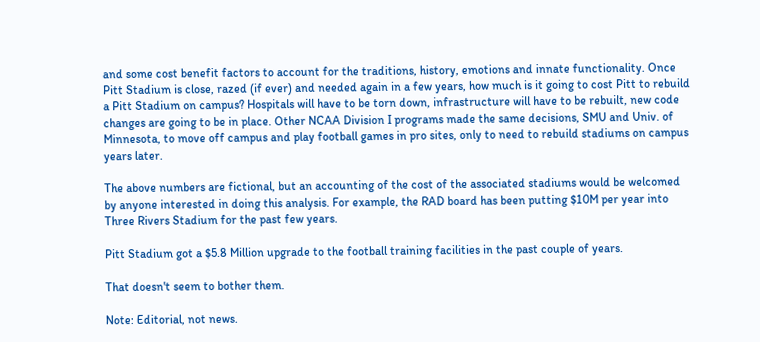and some cost benefit factors to account for the traditions, history, emotions and innate functionality. Once Pitt Stadium is close, razed (if ever) and needed again in a few years, how much is it going to cost Pitt to rebuild a Pitt Stadium on campus? Hospitals will have to be torn down, infrastructure will have to be rebuilt, new code changes are going to be in place. Other NCAA Division I programs made the same decisions, SMU and Univ. of Minnesota, to move off campus and play football games in pro sites, only to need to rebuild stadiums on campus years later.

The above numbers are fictional, but an accounting of the cost of the associated stadiums would be welcomed by anyone interested in doing this analysis. For example, the RAD board has been putting $10M per year into Three Rivers Stadium for the past few years.

Pitt Stadium got a $5.8 Million upgrade to the football training facilities in the past couple of years.

That doesn't seem to bother them.

Note: Editorial, not news.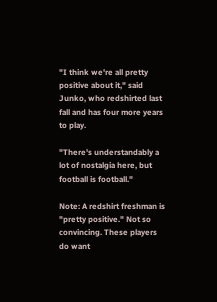"I think we're all pretty positive about it," said Junko, who redshirted last fall and has four more years to play.

"There's understandably a lot of nostalgia here, but football is football."

Note: A redshirt freshman is "pretty positive." Not so convincing. These players do want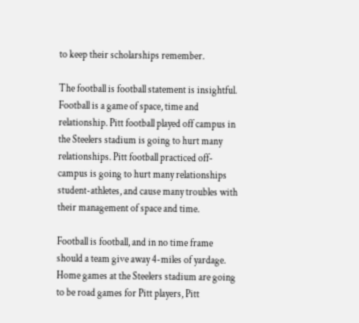to keep their scholarships remember.

The football is football statement is insightful. Football is a game of space, time and relationship. Pitt football played off campus in the Steelers stadium is going to hurt many relationships. Pitt football practiced off-campus is going to hurt many relationships student-athletes, and cause many troubles with their management of space and time.

Football is football, and in no time frame should a team give away 4-miles of yardage. Home games at the Steelers stadium are going to be road games for Pitt players, Pitt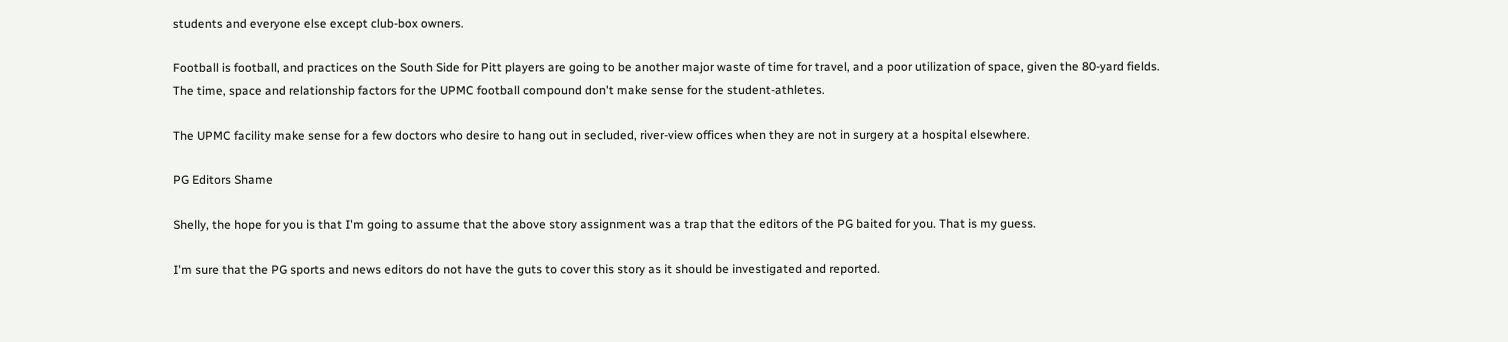students and everyone else except club-box owners.

Football is football, and practices on the South Side for Pitt players are going to be another major waste of time for travel, and a poor utilization of space, given the 80-yard fields. The time, space and relationship factors for the UPMC football compound don't make sense for the student-athletes.

The UPMC facility make sense for a few doctors who desire to hang out in secluded, river-view offices when they are not in surgery at a hospital elsewhere.

PG Editors Shame

Shelly, the hope for you is that I'm going to assume that the above story assignment was a trap that the editors of the PG baited for you. That is my guess.

I'm sure that the PG sports and news editors do not have the guts to cover this story as it should be investigated and reported.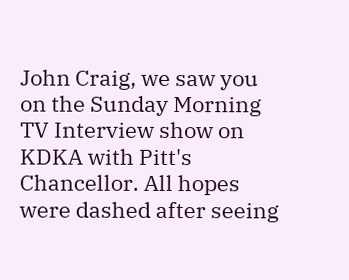John Craig, we saw you on the Sunday Morning TV Interview show on KDKA with Pitt's Chancellor. All hopes were dashed after seeing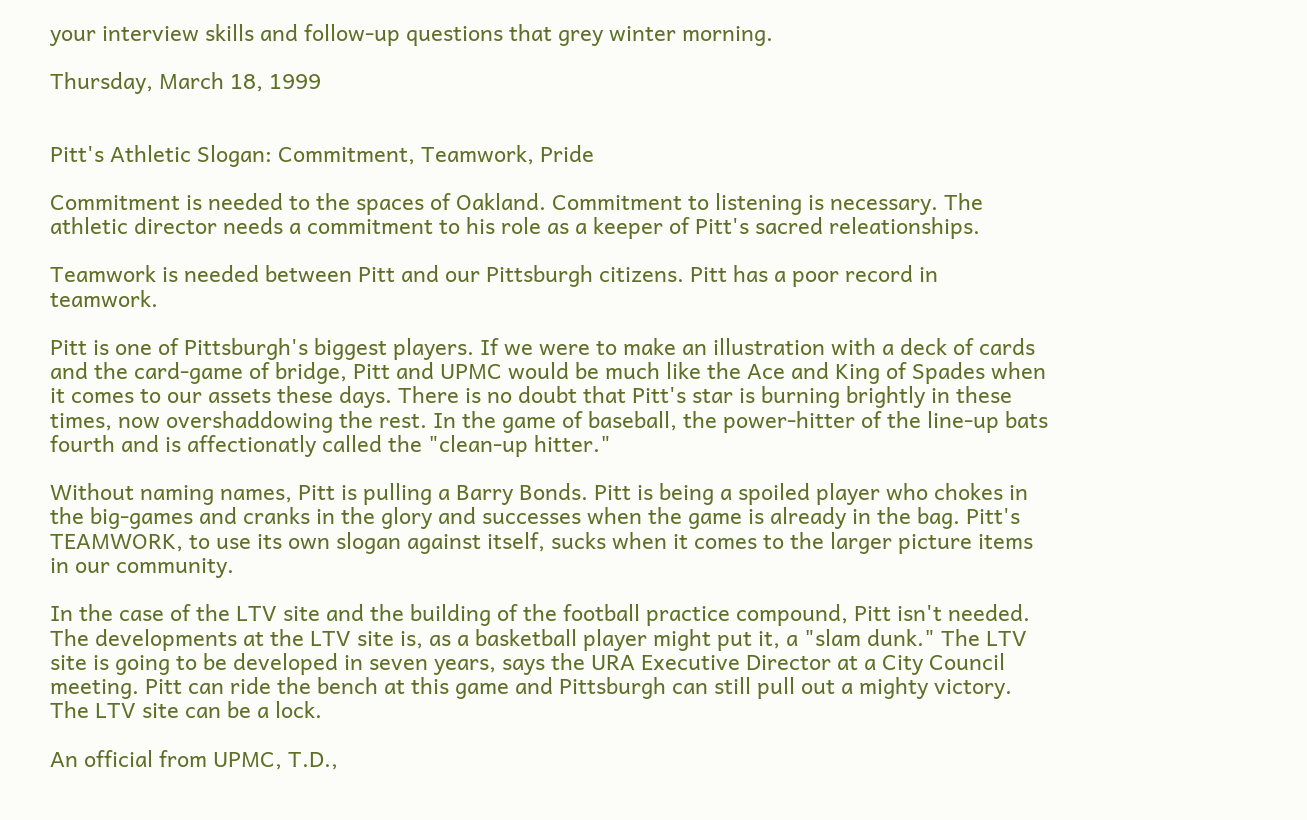your interview skills and follow-up questions that grey winter morning.

Thursday, March 18, 1999


Pitt's Athletic Slogan: Commitment, Teamwork, Pride

Commitment is needed to the spaces of Oakland. Commitment to listening is necessary. The athletic director needs a commitment to his role as a keeper of Pitt's sacred releationships.

Teamwork is needed between Pitt and our Pittsburgh citizens. Pitt has a poor record in teamwork.

Pitt is one of Pittsburgh's biggest players. If we were to make an illustration with a deck of cards and the card-game of bridge, Pitt and UPMC would be much like the Ace and King of Spades when it comes to our assets these days. There is no doubt that Pitt's star is burning brightly in these times, now overshaddowing the rest. In the game of baseball, the power-hitter of the line-up bats fourth and is affectionatly called the "clean-up hitter."

Without naming names, Pitt is pulling a Barry Bonds. Pitt is being a spoiled player who chokes in the big-games and cranks in the glory and successes when the game is already in the bag. Pitt's TEAMWORK, to use its own slogan against itself, sucks when it comes to the larger picture items in our community.

In the case of the LTV site and the building of the football practice compound, Pitt isn't needed. The developments at the LTV site is, as a basketball player might put it, a "slam dunk." The LTV site is going to be developed in seven years, says the URA Executive Director at a City Council meeting. Pitt can ride the bench at this game and Pittsburgh can still pull out a mighty victory. The LTV site can be a lock.

An official from UPMC, T.D.,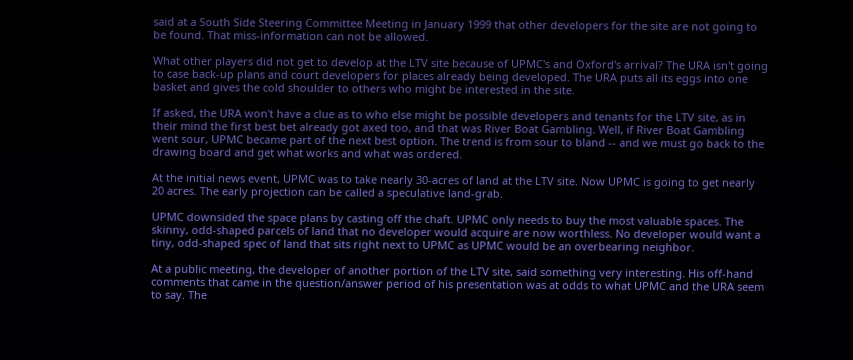said at a South Side Steering Committee Meeting in January 1999 that other developers for the site are not going to be found. That miss-information can not be allowed.

What other players did not get to develop at the LTV site because of UPMC's and Oxford's arrival? The URA isn't going to case back-up plans and court developers for places already being developed. The URA puts all its eggs into one basket and gives the cold shoulder to others who might be interested in the site.

If asked, the URA won't have a clue as to who else might be possible developers and tenants for the LTV site, as in their mind the first best bet already got axed too, and that was River Boat Gambling. Well, if River Boat Gambling went sour, UPMC became part of the next best option. The trend is from sour to bland -- and we must go back to the drawing board and get what works and what was ordered.

At the initial news event, UPMC was to take nearly 30-acres of land at the LTV site. Now UPMC is going to get nearly 20 acres. The early projection can be called a speculative land-grab.

UPMC downsided the space plans by casting off the chaft. UPMC only needs to buy the most valuable spaces. The skinny, odd-shaped parcels of land that no developer would acquire are now worthless. No developer would want a tiny, odd-shaped spec of land that sits right next to UPMC as UPMC would be an overbearing neighbor.

At a public meeting, the developer of another portion of the LTV site, said something very interesting. His off-hand comments that came in the question/answer period of his presentation was at odds to what UPMC and the URA seem to say. The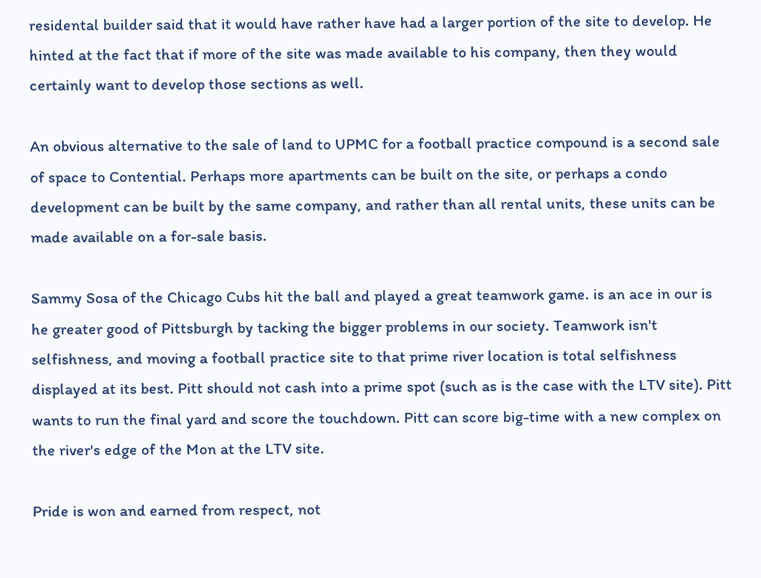residental builder said that it would have rather have had a larger portion of the site to develop. He hinted at the fact that if more of the site was made available to his company, then they would certainly want to develop those sections as well.

An obvious alternative to the sale of land to UPMC for a football practice compound is a second sale of space to Contential. Perhaps more apartments can be built on the site, or perhaps a condo development can be built by the same company, and rather than all rental units, these units can be made available on a for-sale basis.

Sammy Sosa of the Chicago Cubs hit the ball and played a great teamwork game. is an ace in our is he greater good of Pittsburgh by tacking the bigger problems in our society. Teamwork isn't selfishness, and moving a football practice site to that prime river location is total selfishness displayed at its best. Pitt should not cash into a prime spot (such as is the case with the LTV site). Pitt wants to run the final yard and score the touchdown. Pitt can score big-time with a new complex on the river's edge of the Mon at the LTV site.

Pride is won and earned from respect, not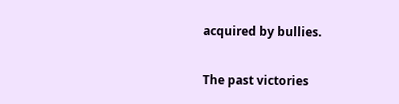acquired by bullies.

The past victories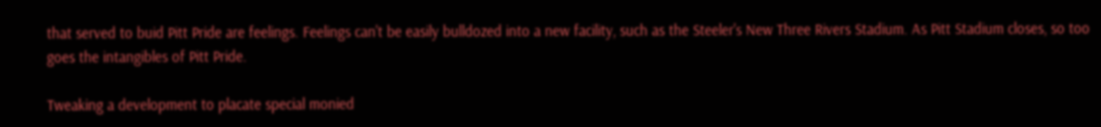that served to buid Pitt Pride are feelings. Feelings can't be easily bulldozed into a new facility, such as the Steeler's New Three Rivers Stadium. As Pitt Stadium closes, so too goes the intangibles of Pitt Pride.

Tweaking a development to placate special monied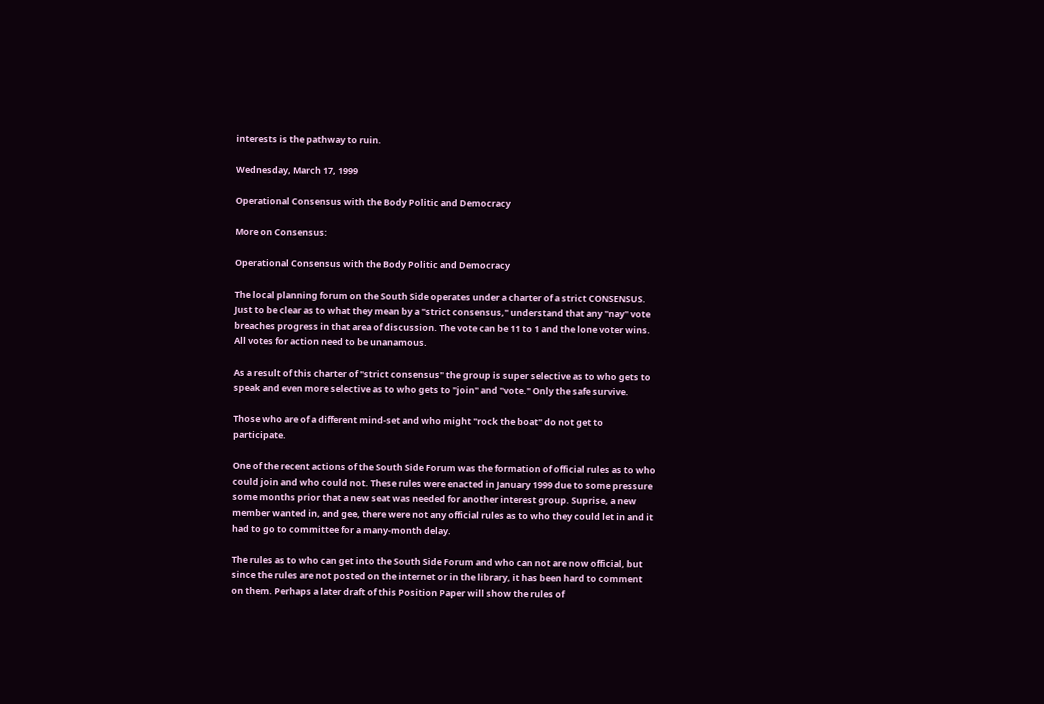interests is the pathway to ruin.

Wednesday, March 17, 1999

Operational Consensus with the Body Politic and Democracy

More on Consensus:

Operational Consensus with the Body Politic and Democracy

The local planning forum on the South Side operates under a charter of a strict CONSENSUS. Just to be clear as to what they mean by a "strict consensus," understand that any "nay" vote breaches progress in that area of discussion. The vote can be 11 to 1 and the lone voter wins. All votes for action need to be unanamous.

As a result of this charter of "strict consensus" the group is super selective as to who gets to speak and even more selective as to who gets to "join" and "vote." Only the safe survive.

Those who are of a different mind-set and who might "rock the boat" do not get to participate.

One of the recent actions of the South Side Forum was the formation of official rules as to who could join and who could not. These rules were enacted in January 1999 due to some pressure some months prior that a new seat was needed for another interest group. Suprise, a new member wanted in, and gee, there were not any official rules as to who they could let in and it had to go to committee for a many-month delay.

The rules as to who can get into the South Side Forum and who can not are now official, but since the rules are not posted on the internet or in the library, it has been hard to comment on them. Perhaps a later draft of this Position Paper will show the rules of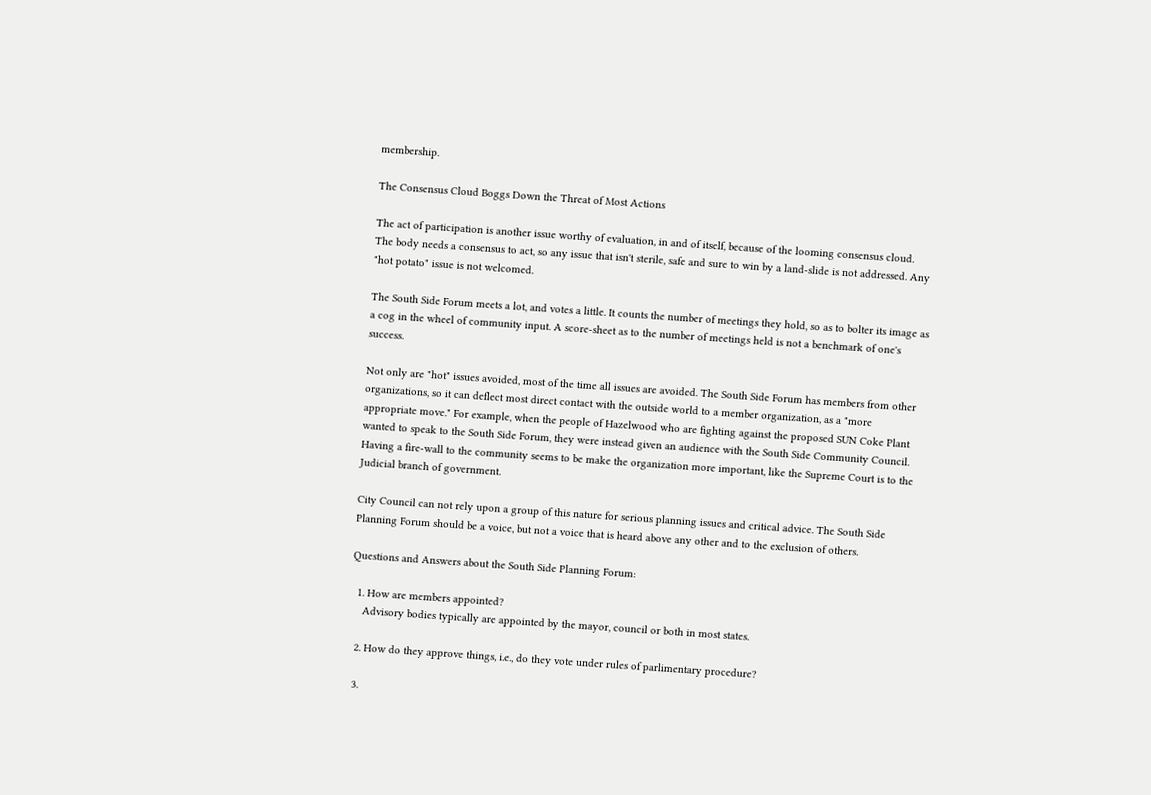membership.

The Consensus Cloud Boggs Down the Threat of Most Actions

The act of participation is another issue worthy of evaluation, in and of itself, because of the looming consensus cloud. The body needs a consensus to act, so any issue that isn't sterile, safe and sure to win by a land-slide is not addressed. Any "hot potato" issue is not welcomed.

The South Side Forum meets a lot, and votes a little. It counts the number of meetings they hold, so as to bolter its image as a cog in the wheel of community input. A score-sheet as to the number of meetings held is not a benchmark of one's success.

Not only are "hot" issues avoided, most of the time all issues are avoided. The South Side Forum has members from other organizations, so it can deflect most direct contact with the outside world to a member organization, as a "more appropriate move." For example, when the people of Hazelwood who are fighting against the proposed SUN Coke Plant wanted to speak to the South Side Forum, they were instead given an audience with the South Side Community Council. Having a fire-wall to the community seems to be make the organization more important, like the Supreme Court is to the Judicial branch of government.

City Council can not rely upon a group of this nature for serious planning issues and critical advice. The South Side Planning Forum should be a voice, but not a voice that is heard above any other and to the exclusion of others.

Questions and Answers about the South Side Planning Forum:

  1. How are members appointed?
    Advisory bodies typically are appointed by the mayor, council or both in most states.

  2. How do they approve things, i.e., do they vote under rules of parlimentary procedure?

  3.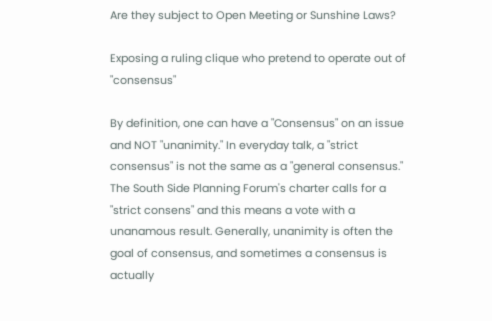Are they subject to Open Meeting or Sunshine Laws?

Exposing a ruling clique who pretend to operate out of "consensus"

By definition, one can have a "Consensus" on an issue and NOT "unanimity." In everyday talk, a "strict consensus" is not the same as a "general consensus." The South Side Planning Forum's charter calls for a "strict consens" and this means a vote with a unanamous result. Generally, unanimity is often the goal of consensus, and sometimes a consensus is actually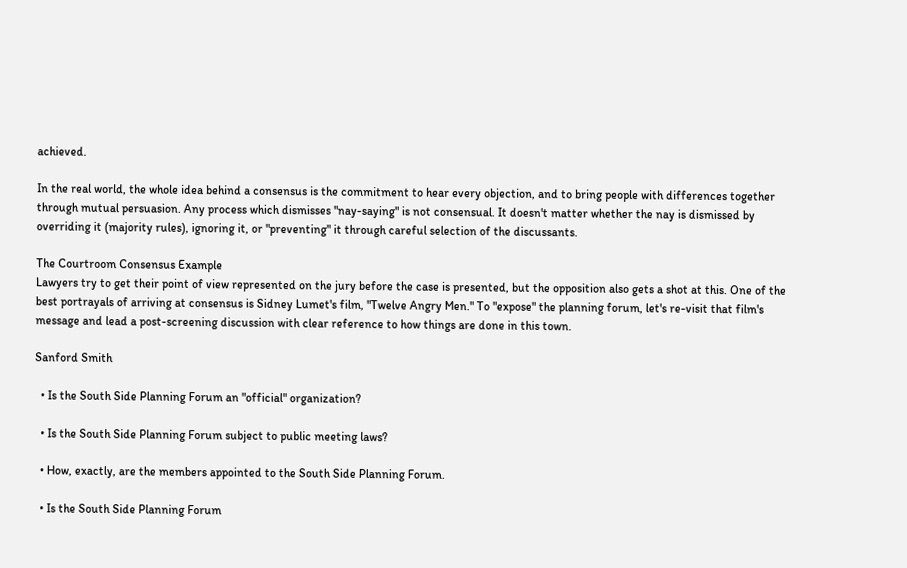achieved.

In the real world, the whole idea behind a consensus is the commitment to hear every objection, and to bring people with differences together through mutual persuasion. Any process which dismisses "nay-saying" is not consensual. It doesn't matter whether the nay is dismissed by overriding it (majority rules), ignoring it, or "preventing" it through careful selection of the discussants.

The Courtroom Consensus Example
Lawyers try to get their point of view represented on the jury before the case is presented, but the opposition also gets a shot at this. One of the best portrayals of arriving at consensus is Sidney Lumet's film, "Twelve Angry Men." To "expose" the planning forum, let's re-visit that film's message and lead a post-screening discussion with clear reference to how things are done in this town.

Sanford Smith

  • Is the South Side Planning Forum an "official" organization?

  • Is the South Side Planning Forum subject to public meeting laws?

  • How, exactly, are the members appointed to the South Side Planning Forum.

  • Is the South Side Planning Forum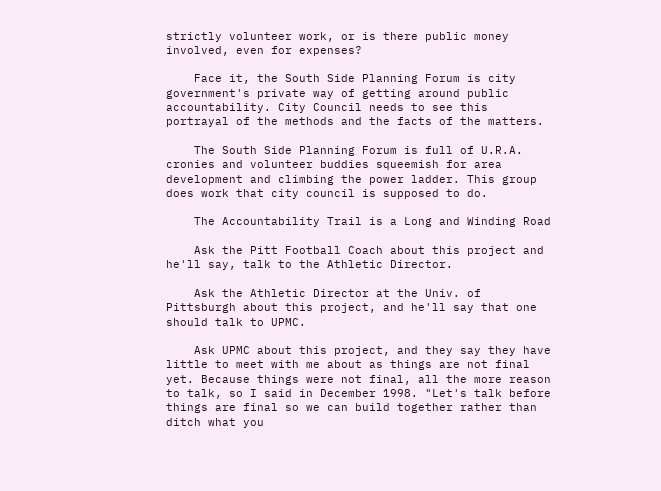strictly volunteer work, or is there public money involved, even for expenses?

    Face it, the South Side Planning Forum is city government's private way of getting around public accountability. City Council needs to see this portrayal of the methods and the facts of the matters.

    The South Side Planning Forum is full of U.R.A. cronies and volunteer buddies squeemish for area development and climbing the power ladder. This group does work that city council is supposed to do.

    The Accountability Trail is a Long and Winding Road

    Ask the Pitt Football Coach about this project and he'll say, talk to the Athletic Director.

    Ask the Athletic Director at the Univ. of Pittsburgh about this project, and he'll say that one should talk to UPMC.

    Ask UPMC about this project, and they say they have little to meet with me about as things are not final yet. Because things were not final, all the more reason to talk, so I said in December 1998. "Let's talk before things are final so we can build together rather than ditch what you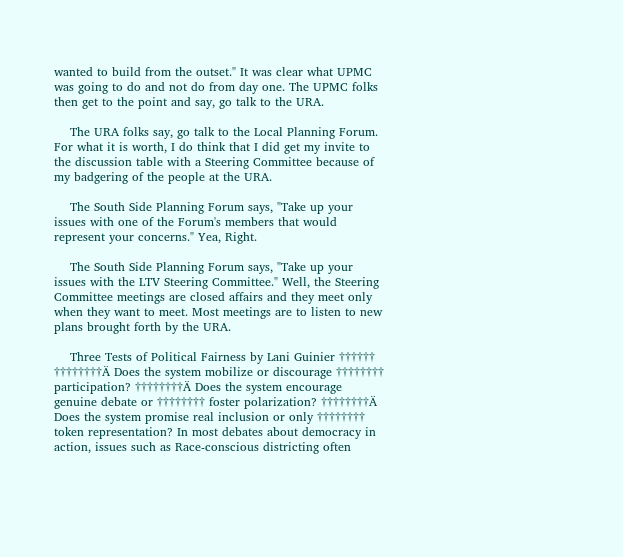wanted to build from the outset." It was clear what UPMC was going to do and not do from day one. The UPMC folks then get to the point and say, go talk to the URA.

    The URA folks say, go talk to the Local Planning Forum. For what it is worth, I do think that I did get my invite to the discussion table with a Steering Committee because of my badgering of the people at the URA.

    The South Side Planning Forum says, "Take up your issues with one of the Forum's members that would represent your concerns." Yea, Right.

    The South Side Planning Forum says, "Take up your issues with the LTV Steering Committee." Well, the Steering Committee meetings are closed affairs and they meet only when they want to meet. Most meetings are to listen to new plans brought forth by the URA.

    Three Tests of Political Fairness by Lani Guinier †††††† ††††††††Ä Does the system mobilize or discourage †††††††† participation? ††††††††Ä Does the system encourage genuine debate or †††††††† foster polarization? ††††††††Ä Does the system promise real inclusion or only †††††††† token representation? In most debates about democracy in action, issues such as Race-conscious districting often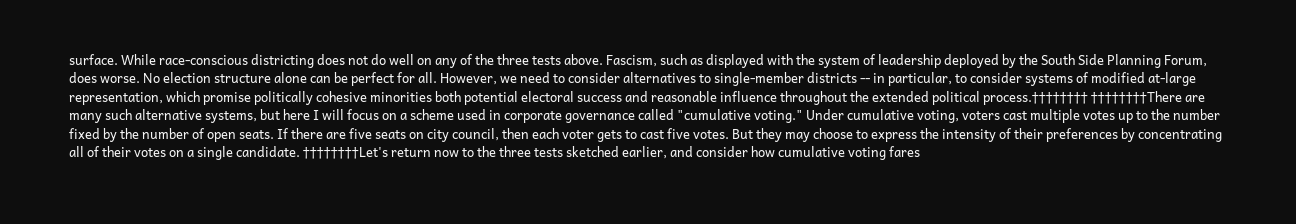surface. While race-conscious districting does not do well on any of the three tests above. Fascism, such as displayed with the system of leadership deployed by the South Side Planning Forum, does worse. No election structure alone can be perfect for all. However, we need to consider alternatives to single-member districts -- in particular, to consider systems of modified at-large representation, which promise politically cohesive minorities both potential electoral success and reasonable influence throughout the extended political process.†††††††† ††††††††There are many such alternative systems, but here I will focus on a scheme used in corporate governance called "cumulative voting." Under cumulative voting, voters cast multiple votes up to the number fixed by the number of open seats. If there are five seats on city council, then each voter gets to cast five votes. But they may choose to express the intensity of their preferences by concentrating all of their votes on a single candidate. ††††††††Let's return now to the three tests sketched earlier, and consider how cumulative voting fares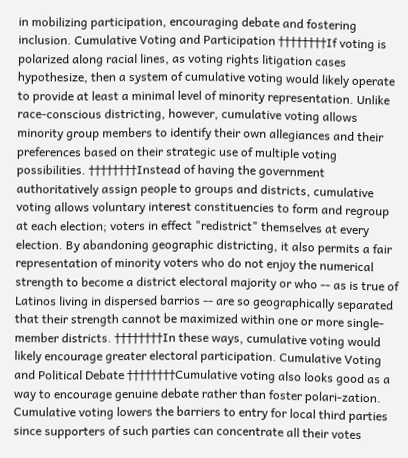in mobilizing participation, encouraging debate and fostering inclusion. Cumulative Voting and Participation ††††††††If voting is polarized along racial lines, as voting rights litigation cases hypothesize, then a system of cumulative voting would likely operate to provide at least a minimal level of minority representation. Unlike race-conscious districting, however, cumulative voting allows minority group members to identify their own allegiances and their preferences based on their strategic use of multiple voting possibilities. ††††††††Instead of having the government authoritatively assign people to groups and districts, cumulative voting allows voluntary interest constituencies to form and regroup at each election; voters in effect "redistrict" themselves at every election. By abandoning geographic districting, it also permits a fair representation of minority voters who do not enjoy the numerical strength to become a district electoral majority or who -- as is true of Latinos living in dispersed barrios -- are so geographically separated that their strength cannot be maximized within one or more single-member districts. ††††††††In these ways, cumulative voting would likely encourage greater electoral participation. Cumulative Voting and Political Debate ††††††††Cumulative voting also looks good as a way to encourage genuine debate rather than foster polari-zation. Cumulative voting lowers the barriers to entry for local third parties since supporters of such parties can concentrate all their votes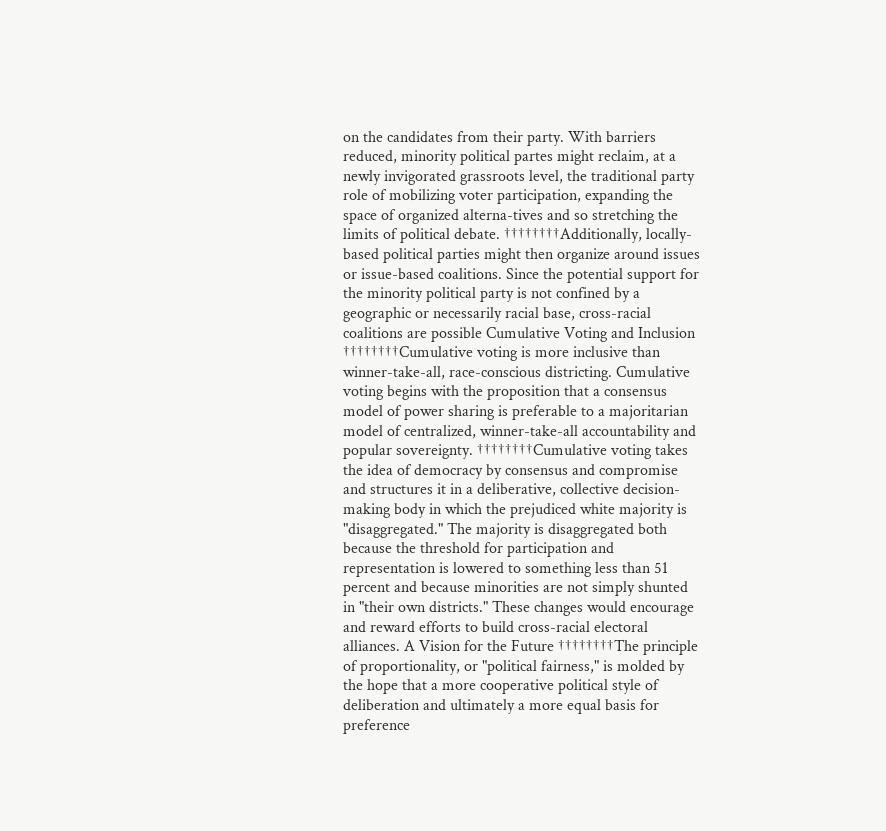on the candidates from their party. With barriers reduced, minority political partes might reclaim, at a newly invigorated grassroots level, the traditional party role of mobilizing voter participation, expanding the space of organized alterna-tives and so stretching the limits of political debate. ††††††††Additionally, locally-based political parties might then organize around issues or issue-based coalitions. Since the potential support for the minority political party is not confined by a geographic or necessarily racial base, cross-racial coalitions are possible Cumulative Voting and Inclusion ††††††††Cumulative voting is more inclusive than winner-take-all, race-conscious districting. Cumulative voting begins with the proposition that a consensus model of power sharing is preferable to a majoritarian model of centralized, winner-take-all accountability and popular sovereignty. ††††††††Cumulative voting takes the idea of democracy by consensus and compromise and structures it in a deliberative, collective decision-making body in which the prejudiced white majority is "disaggregated." The majority is disaggregated both because the threshold for participation and representation is lowered to something less than 51 percent and because minorities are not simply shunted in "their own districts." These changes would encourage and reward efforts to build cross-racial electoral alliances. A Vision for the Future ††††††††The principle of proportionality, or "political fairness," is molded by the hope that a more cooperative political style of deliberation and ultimately a more equal basis for preference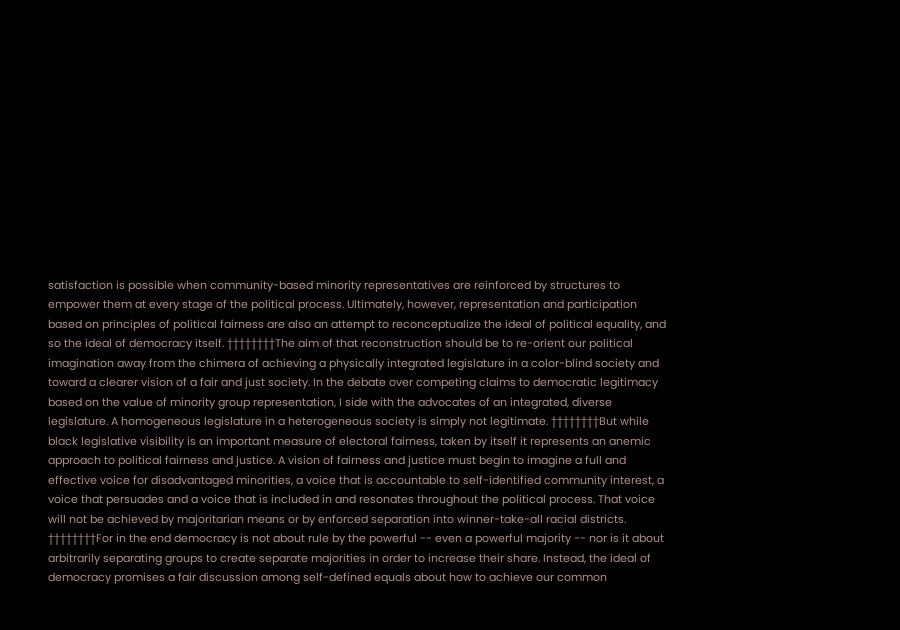satisfaction is possible when community-based minority representatives are reinforced by structures to empower them at every stage of the political process. Ultimately, however, representation and participation based on principles of political fairness are also an attempt to reconceptualize the ideal of political equality, and so the ideal of democracy itself. ††††††††The aim of that reconstruction should be to re-orient our political imagination away from the chimera of achieving a physically integrated legislature in a color-blind society and toward a clearer vision of a fair and just society. In the debate over competing claims to democratic legitimacy based on the value of minority group representation, I side with the advocates of an integrated, diverse legislature. A homogeneous legislature in a heterogeneous society is simply not legitimate. ††††††††But while black legislative visibility is an important measure of electoral fairness, taken by itself it represents an anemic approach to political fairness and justice. A vision of fairness and justice must begin to imagine a full and effective voice for disadvantaged minorities, a voice that is accountable to self-identified community interest, a voice that persuades and a voice that is included in and resonates throughout the political process. That voice will not be achieved by majoritarian means or by enforced separation into winner-take-all racial districts. ††††††††For in the end democracy is not about rule by the powerful -- even a powerful majority -- nor is it about arbitrarily separating groups to create separate majorities in order to increase their share. Instead, the ideal of democracy promises a fair discussion among self-defined equals about how to achieve our common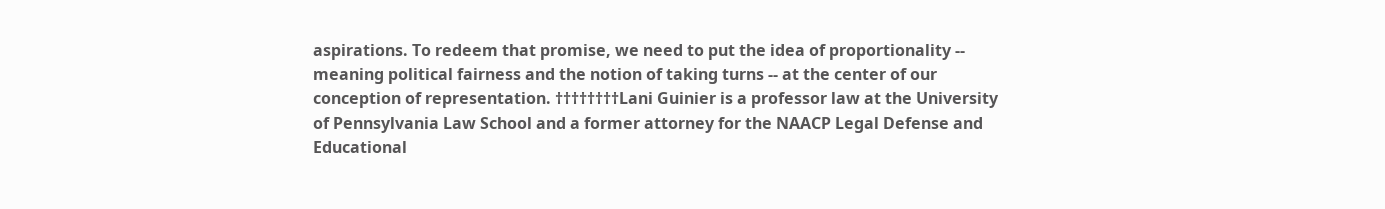aspirations. To redeem that promise, we need to put the idea of proportionality -- meaning political fairness and the notion of taking turns -- at the center of our conception of representation. ††††††††Lani Guinier is a professor law at the University of Pennsylvania Law School and a former attorney for the NAACP Legal Defense and Educational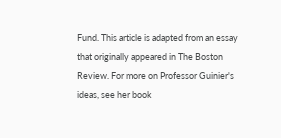Fund. This article is adapted from an essay that originally appeared in The Boston Review. For more on Professor Guinier's ideas, see her book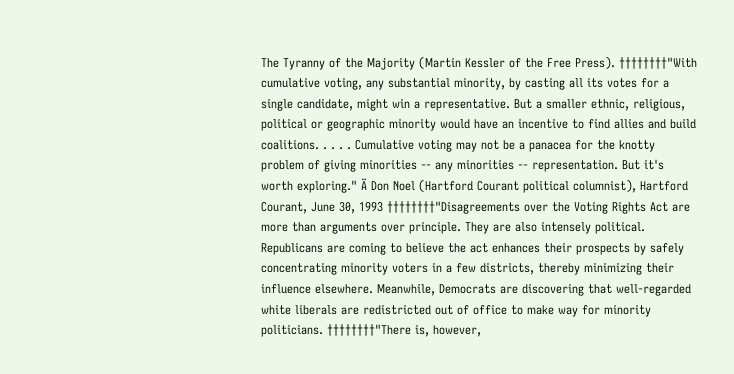The Tyranny of the Majority (Martin Kessler of the Free Press). ††††††††"With cumulative voting, any substantial minority, by casting all its votes for a single candidate, might win a representative. But a smaller ethnic, religious, political or geographic minority would have an incentive to find allies and build coalitions. . . . . Cumulative voting may not be a panacea for the knotty problem of giving minorities -- any minorities -- representation. But it's worth exploring." Ä Don Noel (Hartford Courant political columnist), Hartford Courant, June 30, 1993 ††††††††"Disagreements over the Voting Rights Act are more than arguments over principle. They are also intensely political. Republicans are coming to believe the act enhances their prospects by safely concentrating minority voters in a few districts, thereby minimizing their influence elsewhere. Meanwhile, Democrats are discovering that well-regarded white liberals are redistricted out of office to make way for minority politicians. ††††††††"There is, however,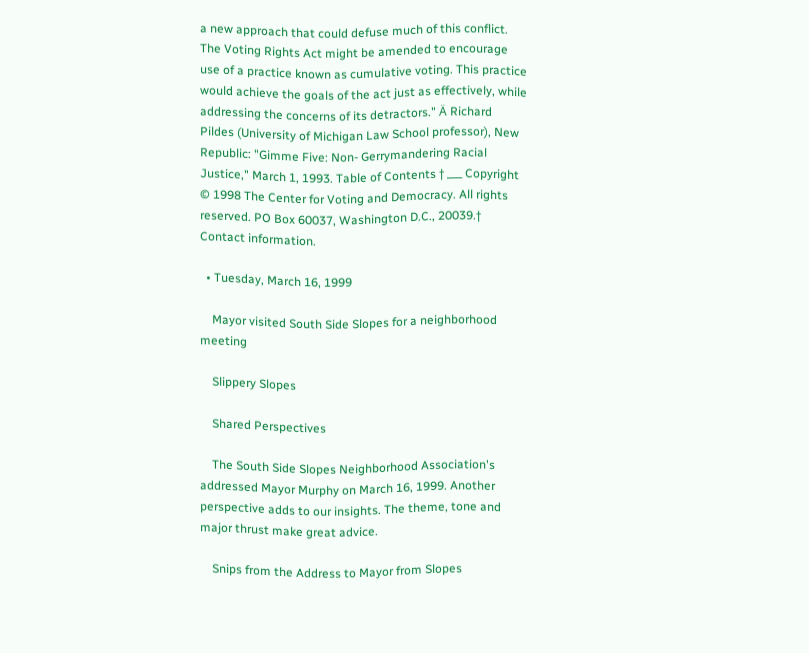a new approach that could defuse much of this conflict. The Voting Rights Act might be amended to encourage use of a practice known as cumulative voting. This practice would achieve the goals of the act just as effectively, while addressing the concerns of its detractors." Ä Richard Pildes (University of Michigan Law School professor), New Republic: "Gimme Five: Non- Gerrymandering Racial Justice," March 1, 1993. Table of Contents † ___ Copyright © 1998 The Center for Voting and Democracy. All rights reserved. PO Box 60037, Washington D.C., 20039.† Contact information.

  • Tuesday, March 16, 1999

    Mayor visited South Side Slopes for a neighborhood meeting

    Slippery Slopes

    Shared Perspectives

    The South Side Slopes Neighborhood Association's addressed Mayor Murphy on March 16, 1999. Another perspective adds to our insights. The theme, tone and major thrust make great advice.

    Snips from the Address to Mayor from Slopes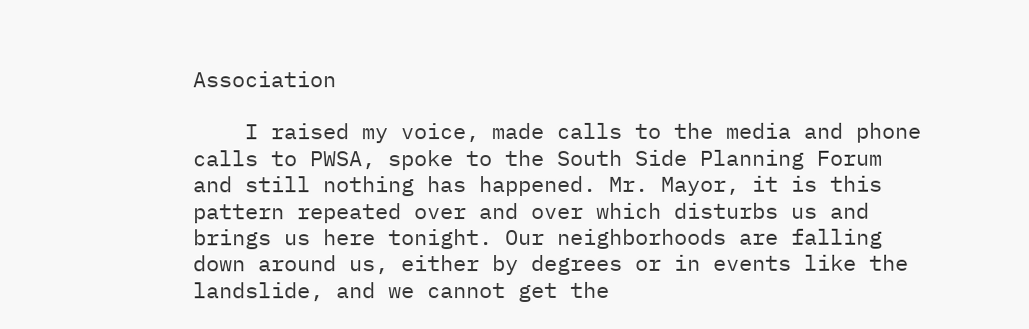Association

    I raised my voice, made calls to the media and phone calls to PWSA, spoke to the South Side Planning Forum and still nothing has happened. Mr. Mayor, it is this pattern repeated over and over which disturbs us and brings us here tonight. Our neighborhoods are falling down around us, either by degrees or in events like the landslide, and we cannot get the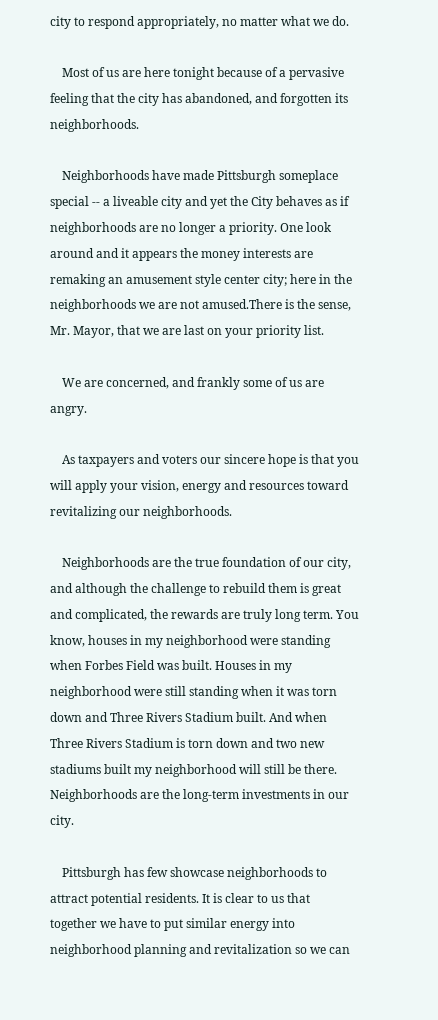city to respond appropriately, no matter what we do.

    Most of us are here tonight because of a pervasive feeling that the city has abandoned, and forgotten its neighborhoods.

    Neighborhoods have made Pittsburgh someplace special -- a liveable city and yet the City behaves as if neighborhoods are no longer a priority. One look around and it appears the money interests are remaking an amusement style center city; here in the neighborhoods we are not amused.There is the sense, Mr. Mayor, that we are last on your priority list.

    We are concerned, and frankly some of us are angry.

    As taxpayers and voters our sincere hope is that you will apply your vision, energy and resources toward revitalizing our neighborhoods.

    Neighborhoods are the true foundation of our city, and although the challenge to rebuild them is great and complicated, the rewards are truly long term. You know, houses in my neighborhood were standing when Forbes Field was built. Houses in my neighborhood were still standing when it was torn down and Three Rivers Stadium built. And when Three Rivers Stadium is torn down and two new stadiums built my neighborhood will still be there. Neighborhoods are the long-term investments in our city.

    Pittsburgh has few showcase neighborhoods to attract potential residents. It is clear to us that together we have to put similar energy into neighborhood planning and revitalization so we can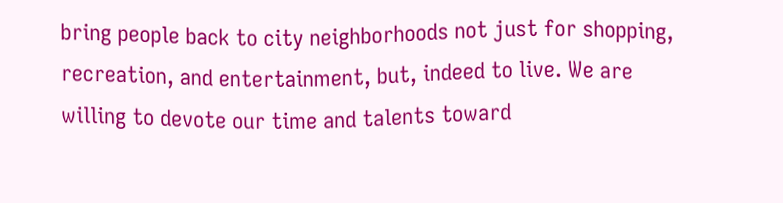bring people back to city neighborhoods not just for shopping, recreation, and entertainment, but, indeed to live. We are willing to devote our time and talents toward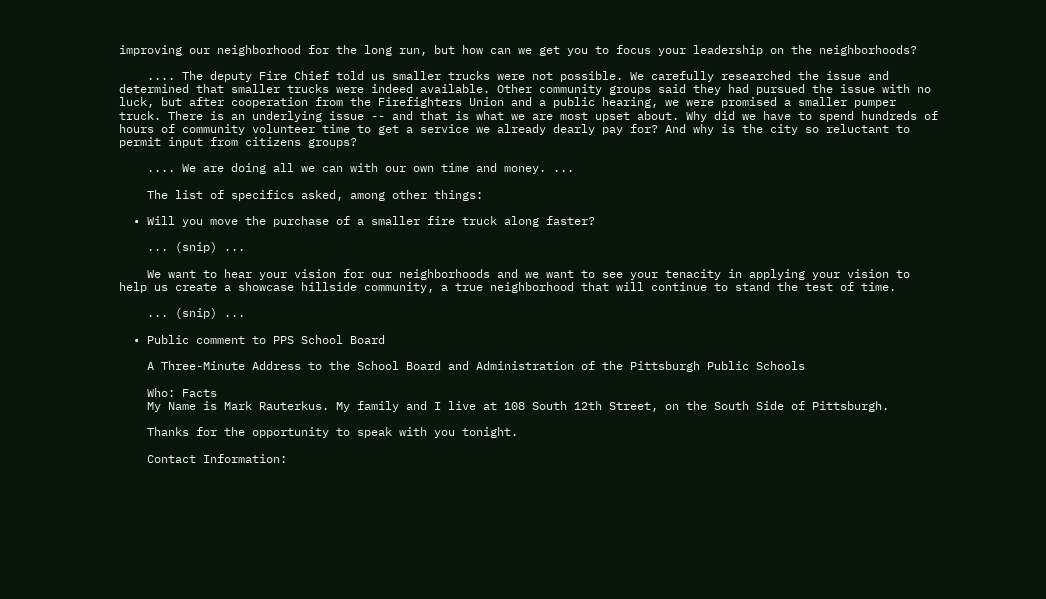improving our neighborhood for the long run, but how can we get you to focus your leadership on the neighborhoods?

    .... The deputy Fire Chief told us smaller trucks were not possible. We carefully researched the issue and determined that smaller trucks were indeed available. Other community groups said they had pursued the issue with no luck, but after cooperation from the Firefighters Union and a public hearing, we were promised a smaller pumper truck. There is an underlying issue -- and that is what we are most upset about. Why did we have to spend hundreds of hours of community volunteer time to get a service we already dearly pay for? And why is the city so reluctant to permit input from citizens groups?

    .... We are doing all we can with our own time and money. ...

    The list of specifics asked, among other things:

  • Will you move the purchase of a smaller fire truck along faster?

    ... (snip) ...

    We want to hear your vision for our neighborhoods and we want to see your tenacity in applying your vision to help us create a showcase hillside community, a true neighborhood that will continue to stand the test of time.

    ... (snip) ...

  • Public comment to PPS School Board

    A Three-Minute Address to the School Board and Administration of the Pittsburgh Public Schools

    Who: Facts
    My Name is Mark Rauterkus. My family and I live at 108 South 12th Street, on the South Side of Pittsburgh.

    Thanks for the opportunity to speak with you tonight.

    Contact Information: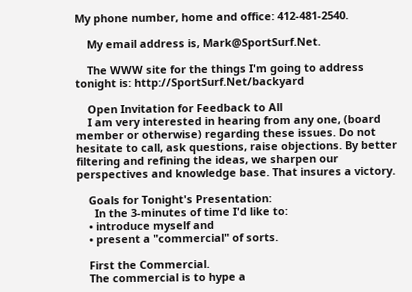My phone number, home and office: 412-481-2540.

    My email address is, Mark@SportSurf.Net.

    The WWW site for the things I'm going to address tonight is: http://SportSurf.Net/backyard

    Open Invitation for Feedback to All
    I am very interested in hearing from any one, (board member or otherwise) regarding these issues. Do not hesitate to call, ask questions, raise objections. By better filtering and refining the ideas, we sharpen our perspectives and knowledge base. That insures a victory.

    Goals for Tonight's Presentation:
      In the 3-minutes of time I'd like to:
    • introduce myself and
    • present a "commercial" of sorts.

    First the Commercial.
    The commercial is to hype a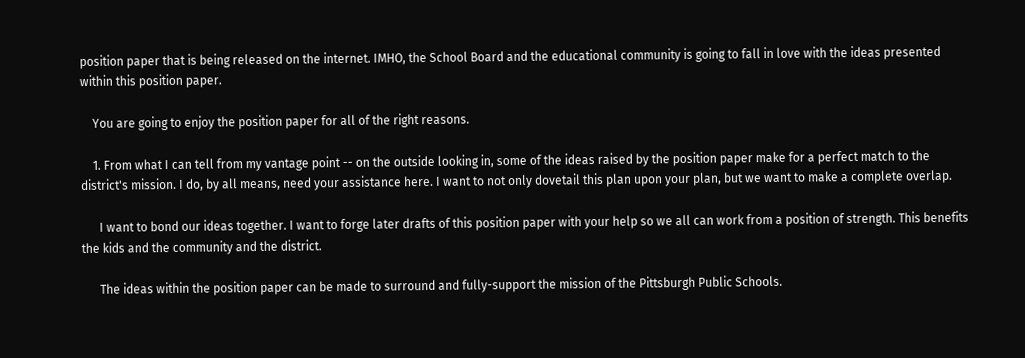position paper that is being released on the internet. IMHO, the School Board and the educational community is going to fall in love with the ideas presented within this position paper.

    You are going to enjoy the position paper for all of the right reasons.

    1. From what I can tell from my vantage point -- on the outside looking in, some of the ideas raised by the position paper make for a perfect match to the district's mission. I do, by all means, need your assistance here. I want to not only dovetail this plan upon your plan, but we want to make a complete overlap.

      I want to bond our ideas together. I want to forge later drafts of this position paper with your help so we all can work from a position of strength. This benefits the kids and the community and the district.

      The ideas within the position paper can be made to surround and fully-support the mission of the Pittsburgh Public Schools.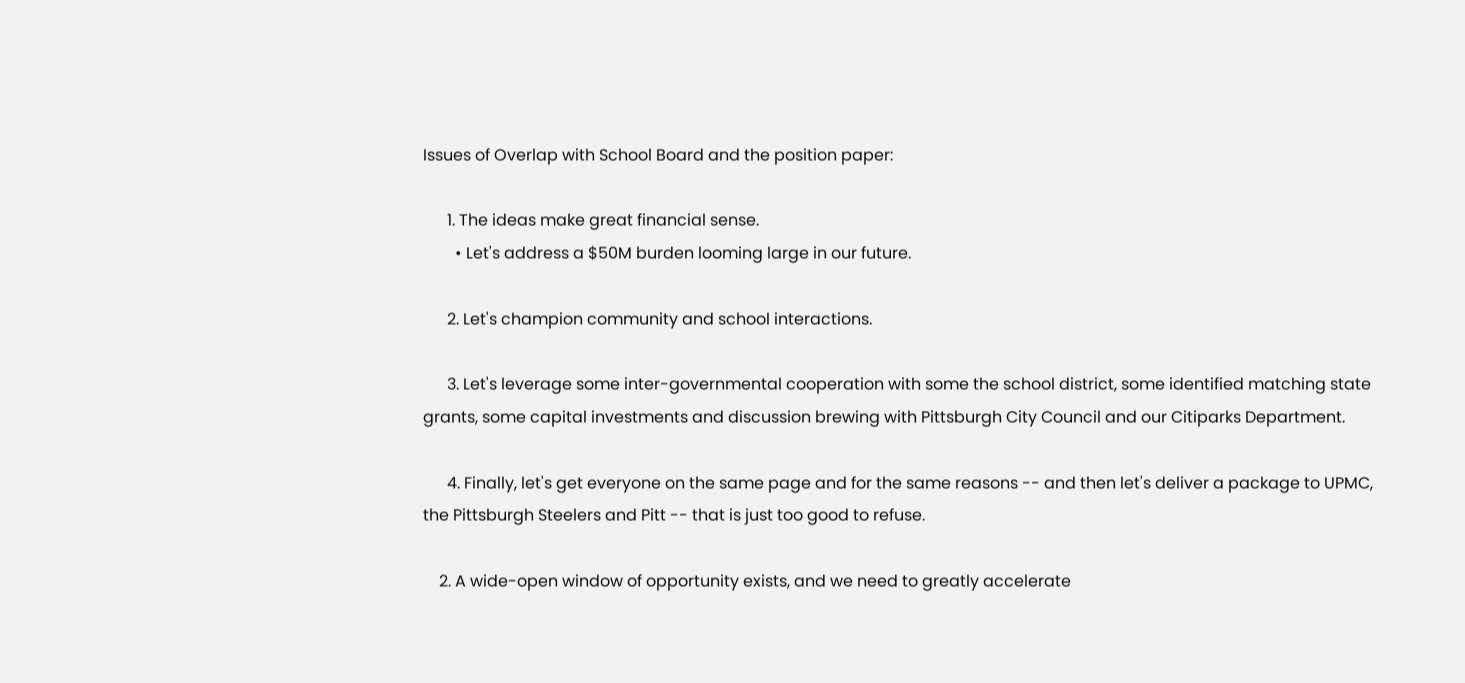Issues of Overlap with School Board and the position paper:

      1. The ideas make great financial sense.
        • Let's address a $50M burden looming large in our future.

      2. Let's champion community and school interactions.

      3. Let's leverage some inter-governmental cooperation with some the school district, some identified matching state grants, some capital investments and discussion brewing with Pittsburgh City Council and our Citiparks Department.

      4. Finally, let's get everyone on the same page and for the same reasons -- and then let's deliver a package to UPMC, the Pittsburgh Steelers and Pitt -- that is just too good to refuse.

    2. A wide-open window of opportunity exists, and we need to greatly accelerate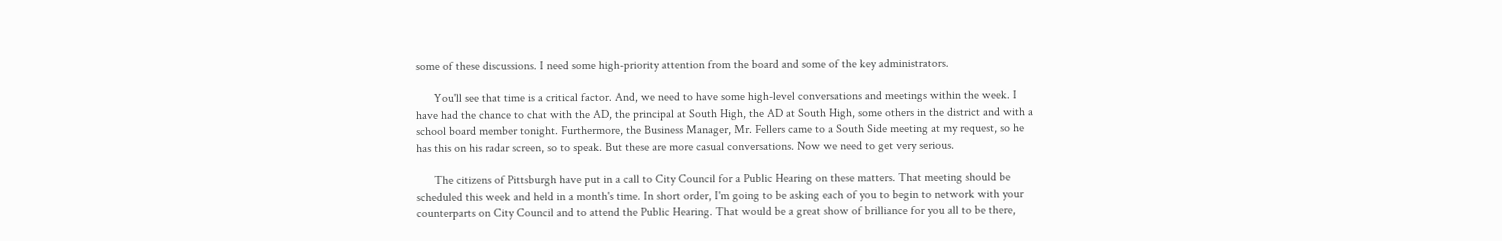some of these discussions. I need some high-priority attention from the board and some of the key administrators.

      You'll see that time is a critical factor. And, we need to have some high-level conversations and meetings within the week. I have had the chance to chat with the AD, the principal at South High, the AD at South High, some others in the district and with a school board member tonight. Furthermore, the Business Manager, Mr. Fellers came to a South Side meeting at my request, so he has this on his radar screen, so to speak. But these are more casual conversations. Now we need to get very serious.

      The citizens of Pittsburgh have put in a call to City Council for a Public Hearing on these matters. That meeting should be scheduled this week and held in a month's time. In short order, I'm going to be asking each of you to begin to network with your counterparts on City Council and to attend the Public Hearing. That would be a great show of brilliance for you all to be there,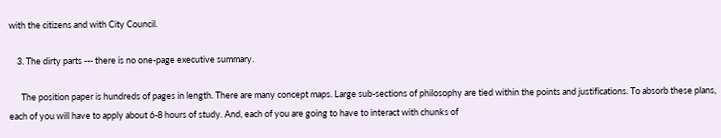with the citizens and with City Council.

    3. The dirty parts --- there is no one-page executive summary.

      The position paper is hundreds of pages in length. There are many concept maps. Large sub-sections of philosophy are tied within the points and justifications. To absorb these plans, each of you will have to apply about 6-8 hours of study. And, each of you are going to have to interact with chunks of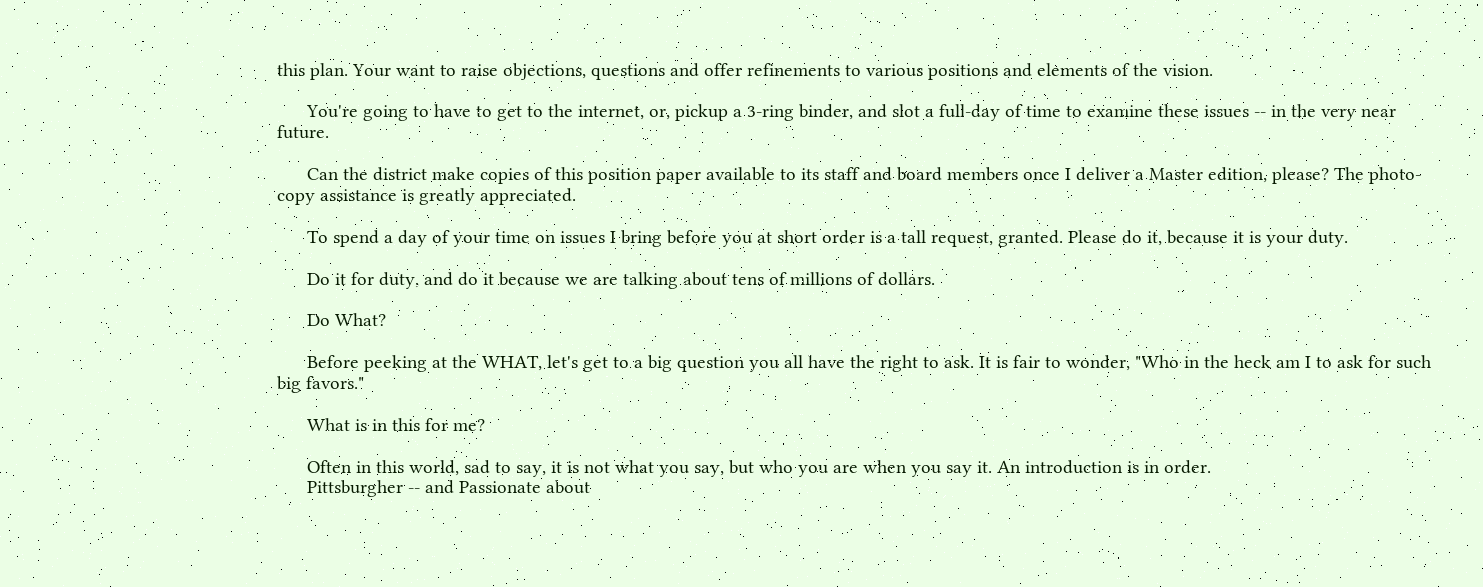this plan. Your want to raise objections, questions and offer refinements to various positions and elements of the vision.

      You're going to have to get to the internet, or, pickup a 3-ring binder, and slot a full-day of time to examine these issues -- in the very near future.

      Can the district make copies of this position paper available to its staff and board members once I deliver a Master edition, please? The photo-copy assistance is greatly appreciated.

      To spend a day of your time on issues I bring before you at short order is a tall request, granted. Please do it, because it is your duty.

      Do it for duty, and do it because we are talking about tens of millions of dollars.

      Do What?

      Before peeking at the WHAT, let's get to a big question you all have the right to ask. It is fair to wonder, "Who in the heck am I to ask for such big favors."

      What is in this for me?

      Often in this world, sad to say, it is not what you say, but who you are when you say it. An introduction is in order.
      Pittsburgher -- and Passionate about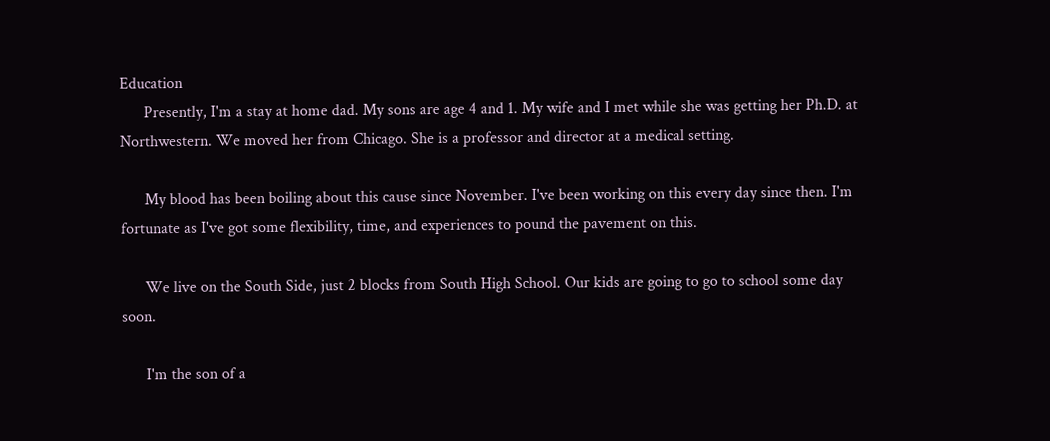Education
      Presently, I'm a stay at home dad. My sons are age 4 and 1. My wife and I met while she was getting her Ph.D. at Northwestern. We moved her from Chicago. She is a professor and director at a medical setting.

      My blood has been boiling about this cause since November. I've been working on this every day since then. I'm fortunate as I've got some flexibility, time, and experiences to pound the pavement on this.

      We live on the South Side, just 2 blocks from South High School. Our kids are going to go to school some day soon.

      I'm the son of a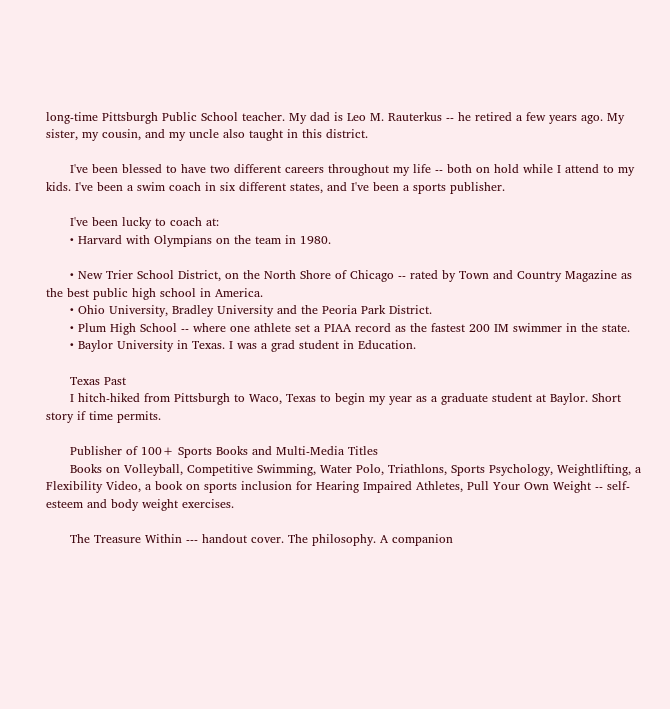long-time Pittsburgh Public School teacher. My dad is Leo M. Rauterkus -- he retired a few years ago. My sister, my cousin, and my uncle also taught in this district.

      I've been blessed to have two different careers throughout my life -- both on hold while I attend to my kids. I've been a swim coach in six different states, and I've been a sports publisher.

      I've been lucky to coach at:
      • Harvard with Olympians on the team in 1980.

      • New Trier School District, on the North Shore of Chicago -- rated by Town and Country Magazine as the best public high school in America.
      • Ohio University, Bradley University and the Peoria Park District.
      • Plum High School -- where one athlete set a PIAA record as the fastest 200 IM swimmer in the state.
      • Baylor University in Texas. I was a grad student in Education.

      Texas Past
      I hitch-hiked from Pittsburgh to Waco, Texas to begin my year as a graduate student at Baylor. Short story if time permits.

      Publisher of 100+ Sports Books and Multi-Media Titles
      Books on Volleyball, Competitive Swimming, Water Polo, Triathlons, Sports Psychology, Weightlifting, a Flexibility Video, a book on sports inclusion for Hearing Impaired Athletes, Pull Your Own Weight -- self-esteem and body weight exercises.

      The Treasure Within --- handout cover. The philosophy. A companion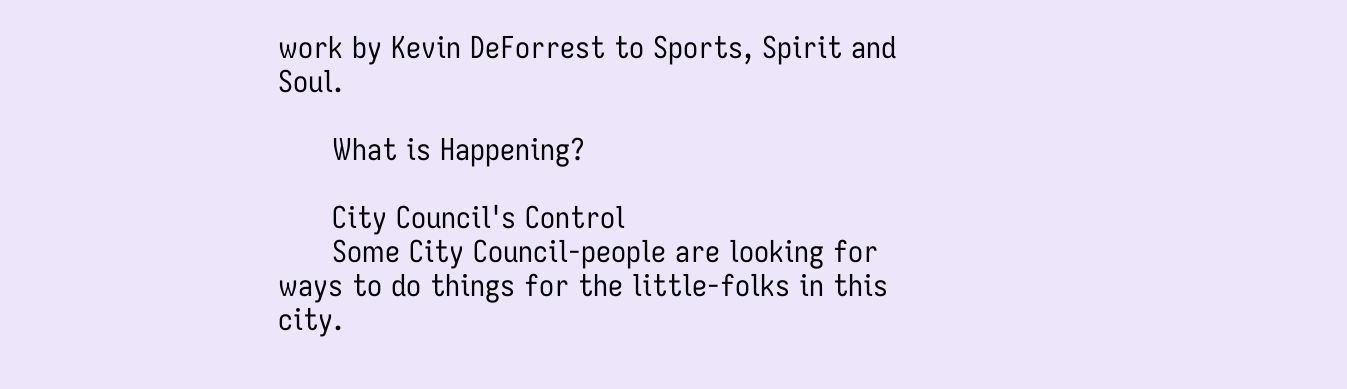work by Kevin DeForrest to Sports, Spirit and Soul.

      What is Happening?

      City Council's Control
      Some City Council-people are looking for ways to do things for the little-folks in this city.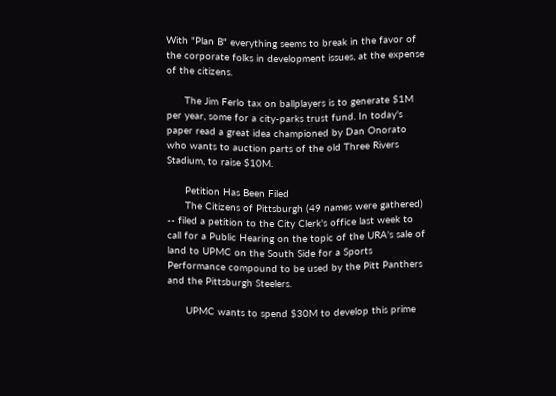With "Plan B" everything seems to break in the favor of the corporate folks in development issues, at the expense of the citizens.

      The Jim Ferlo tax on ballplayers is to generate $1M per year, some for a city-parks trust fund. In today's paper read a great idea championed by Dan Onorato who wants to auction parts of the old Three Rivers Stadium, to raise $10M.

      Petition Has Been Filed
      The Citizens of Pittsburgh (49 names were gathered) -- filed a petition to the City Clerk's office last week to call for a Public Hearing on the topic of the URA's sale of land to UPMC on the South Side for a Sports Performance compound to be used by the Pitt Panthers and the Pittsburgh Steelers.

      UPMC wants to spend $30M to develop this prime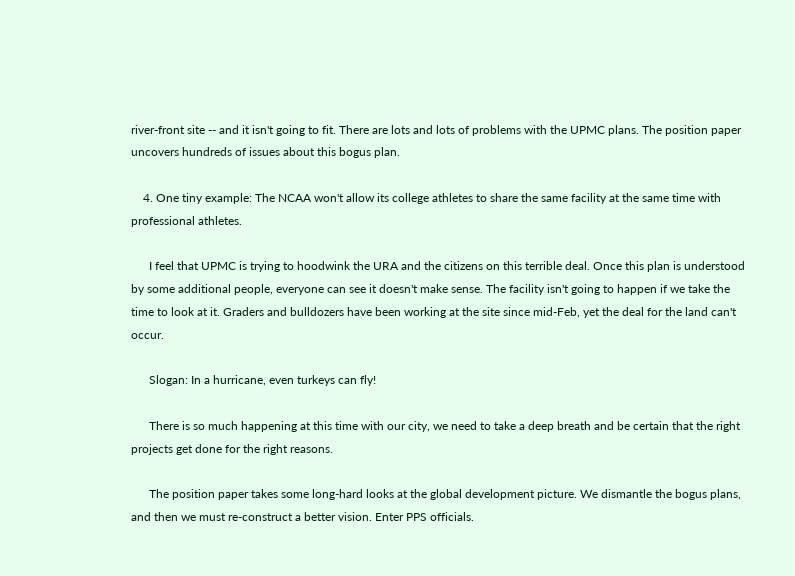river-front site -- and it isn't going to fit. There are lots and lots of problems with the UPMC plans. The position paper uncovers hundreds of issues about this bogus plan.

    4. One tiny example: The NCAA won't allow its college athletes to share the same facility at the same time with professional athletes.

      I feel that UPMC is trying to hoodwink the URA and the citizens on this terrible deal. Once this plan is understood by some additional people, everyone can see it doesn't make sense. The facility isn't going to happen if we take the time to look at it. Graders and bulldozers have been working at the site since mid-Feb, yet the deal for the land can't occur.

      Slogan: In a hurricane, even turkeys can fly!

      There is so much happening at this time with our city, we need to take a deep breath and be certain that the right projects get done for the right reasons.

      The position paper takes some long-hard looks at the global development picture. We dismantle the bogus plans, and then we must re-construct a better vision. Enter PPS officials.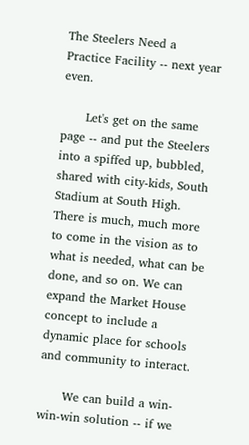The Steelers Need a Practice Facility -- next year even.

      Let's get on the same page -- and put the Steelers into a spiffed up, bubbled, shared with city-kids, South Stadium at South High. There is much, much more to come in the vision as to what is needed, what can be done, and so on. We can expand the Market House concept to include a dynamic place for schools and community to interact.

      We can build a win-win-win solution -- if we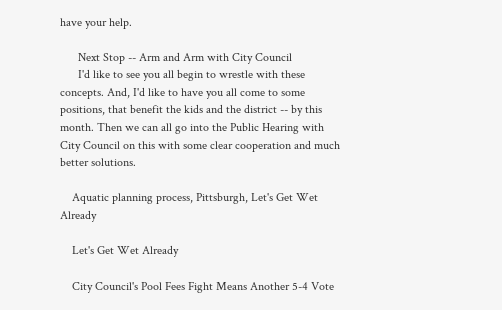have your help.

      Next Stop -- Arm and Arm with City Council
      I'd like to see you all begin to wrestle with these concepts. And, I'd like to have you all come to some positions, that benefit the kids and the district -- by this month. Then we can all go into the Public Hearing with City Council on this with some clear cooperation and much better solutions.

    Aquatic planning process, Pittsburgh, Let's Get Wet Already

    Let's Get Wet Already

    City Council's Pool Fees Fight Means Another 5-4 Vote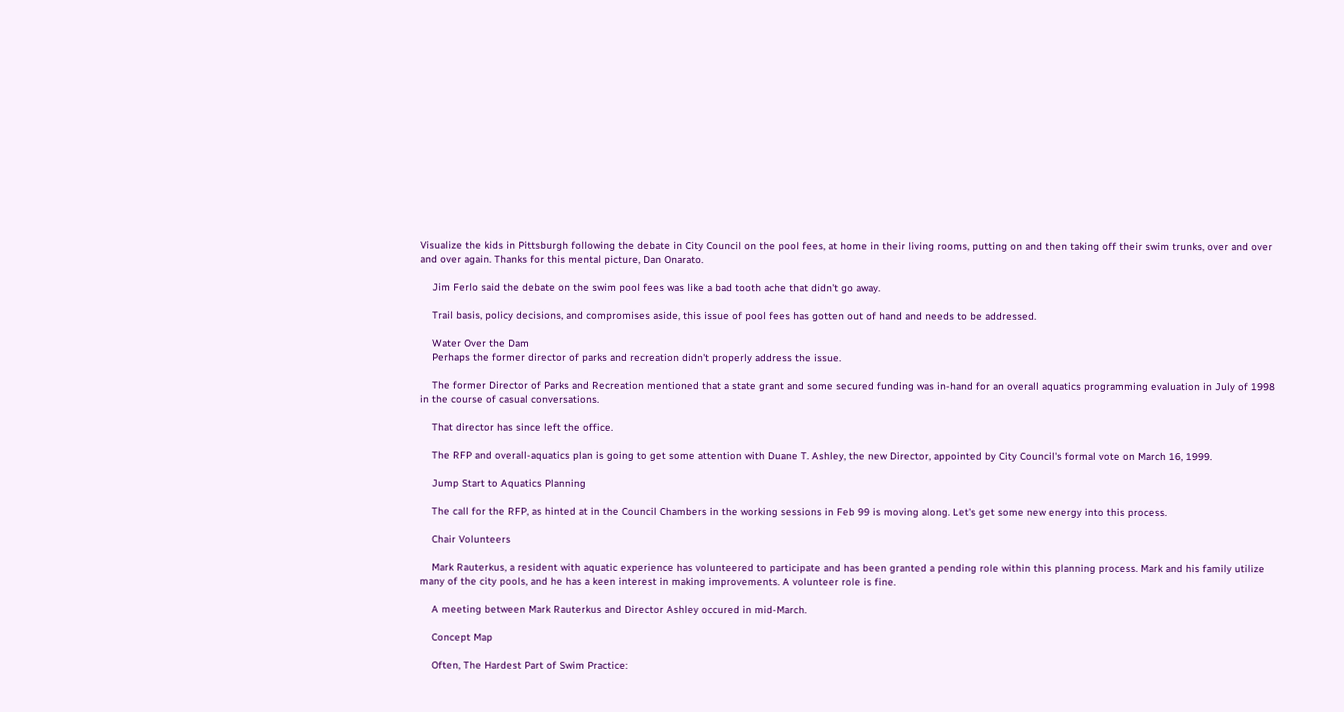Visualize the kids in Pittsburgh following the debate in City Council on the pool fees, at home in their living rooms, putting on and then taking off their swim trunks, over and over and over again. Thanks for this mental picture, Dan Onarato.

    Jim Ferlo said the debate on the swim pool fees was like a bad tooth ache that didn't go away.

    Trail basis, policy decisions, and compromises aside, this issue of pool fees has gotten out of hand and needs to be addressed.

    Water Over the Dam
    Perhaps the former director of parks and recreation didn't properly address the issue.

    The former Director of Parks and Recreation mentioned that a state grant and some secured funding was in-hand for an overall aquatics programming evaluation in July of 1998 in the course of casual conversations.

    That director has since left the office.

    The RFP and overall-aquatics plan is going to get some attention with Duane T. Ashley, the new Director, appointed by City Council's formal vote on March 16, 1999.

    Jump Start to Aquatics Planning

    The call for the RFP, as hinted at in the Council Chambers in the working sessions in Feb 99 is moving along. Let's get some new energy into this process.

    Chair Volunteers

    Mark Rauterkus, a resident with aquatic experience has volunteered to participate and has been granted a pending role within this planning process. Mark and his family utilize many of the city pools, and he has a keen interest in making improvements. A volunteer role is fine.

    A meeting between Mark Rauterkus and Director Ashley occured in mid-March.

    Concept Map

    Often, The Hardest Part of Swim Practice: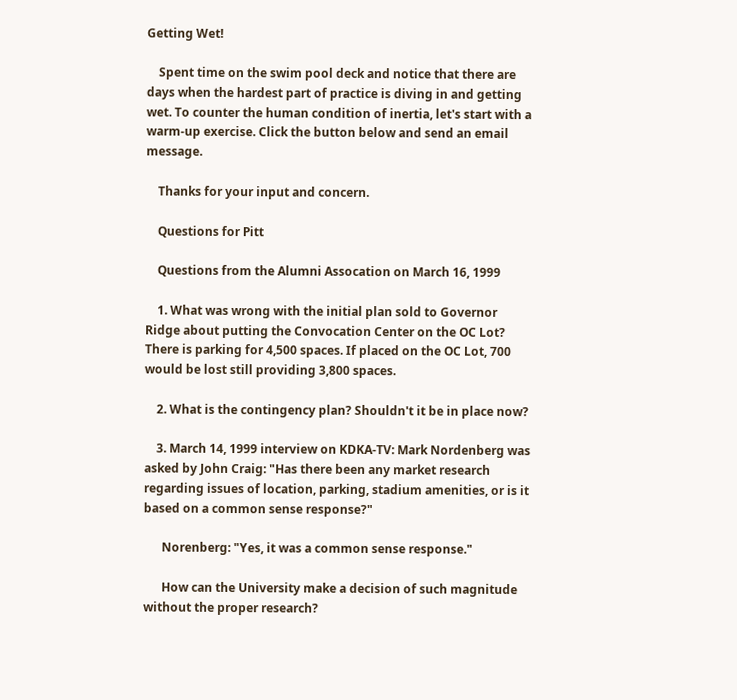Getting Wet!

    Spent time on the swim pool deck and notice that there are days when the hardest part of practice is diving in and getting wet. To counter the human condition of inertia, let's start with a warm-up exercise. Click the button below and send an email message.

    Thanks for your input and concern.

    Questions for Pitt

    Questions from the Alumni Assocation on March 16, 1999

    1. What was wrong with the initial plan sold to Governor Ridge about putting the Convocation Center on the OC Lot? There is parking for 4,500 spaces. If placed on the OC Lot, 700 would be lost still providing 3,800 spaces.

    2. What is the contingency plan? Shouldn't it be in place now?

    3. March 14, 1999 interview on KDKA-TV: Mark Nordenberg was asked by John Craig: "Has there been any market research regarding issues of location, parking, stadium amenities, or is it based on a common sense response?"

      Norenberg: "Yes, it was a common sense response."

      How can the University make a decision of such magnitude without the proper research?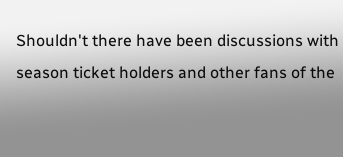Shouldn't there have been discussions with season ticket holders and other fans of the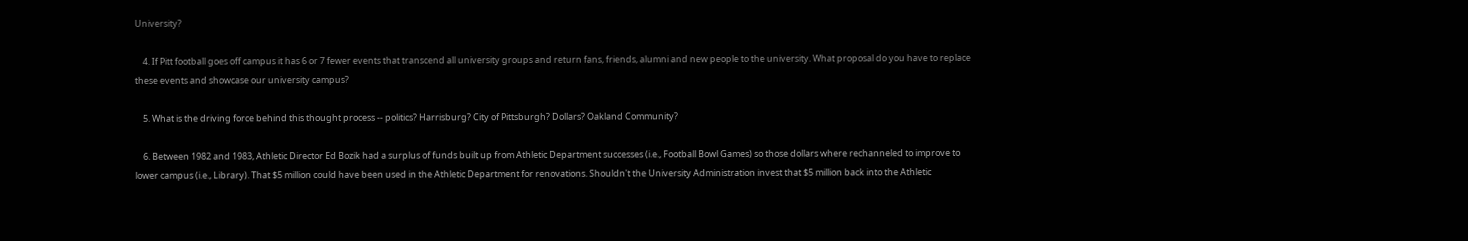University?

    4. If Pitt football goes off campus it has 6 or 7 fewer events that transcend all university groups and return fans, friends, alumni and new people to the university. What proposal do you have to replace these events and showcase our university campus?

    5. What is the driving force behind this thought process -- politics? Harrisburg? City of Pittsburgh? Dollars? Oakland Community?

    6. Between 1982 and 1983, Athletic Director Ed Bozik had a surplus of funds built up from Athletic Department successes (i.e., Football Bowl Games) so those dollars where rechanneled to improve to lower campus (i.e., Library). That $5 million could have been used in the Athletic Department for renovations. Shouldn't the University Administration invest that $5 million back into the Athletic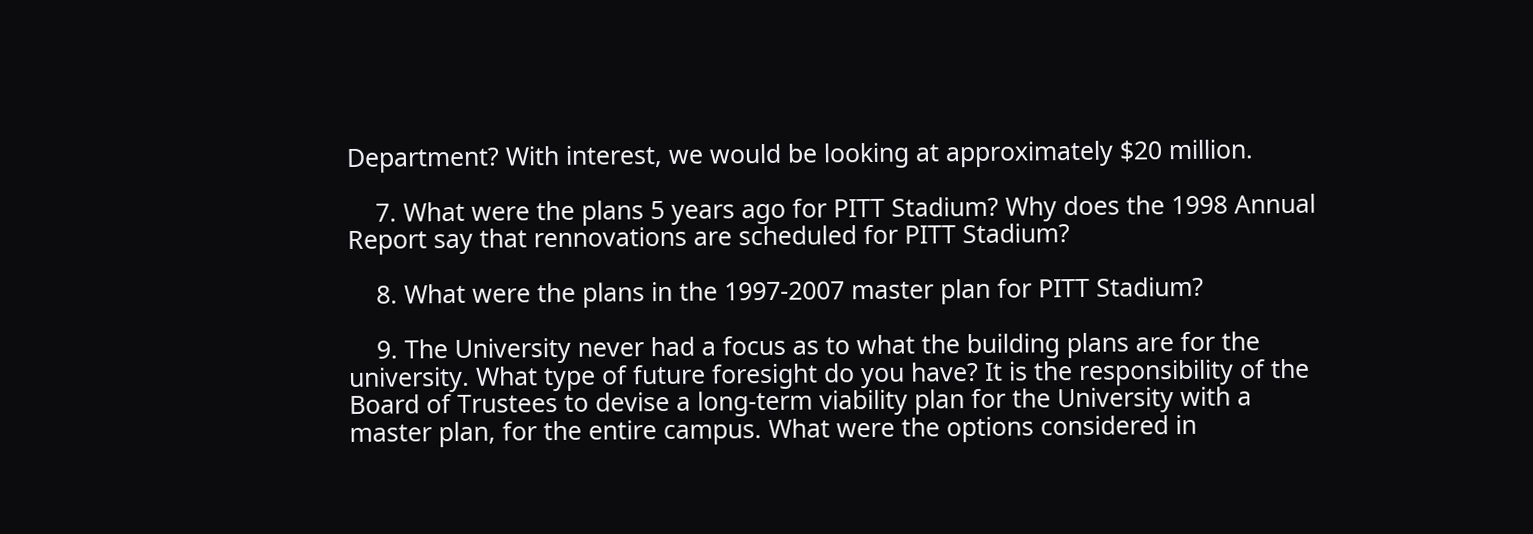Department? With interest, we would be looking at approximately $20 million.

    7. What were the plans 5 years ago for PITT Stadium? Why does the 1998 Annual Report say that rennovations are scheduled for PITT Stadium?

    8. What were the plans in the 1997-2007 master plan for PITT Stadium?

    9. The University never had a focus as to what the building plans are for the university. What type of future foresight do you have? It is the responsibility of the Board of Trustees to devise a long-term viability plan for the University with a master plan, for the entire campus. What were the options considered in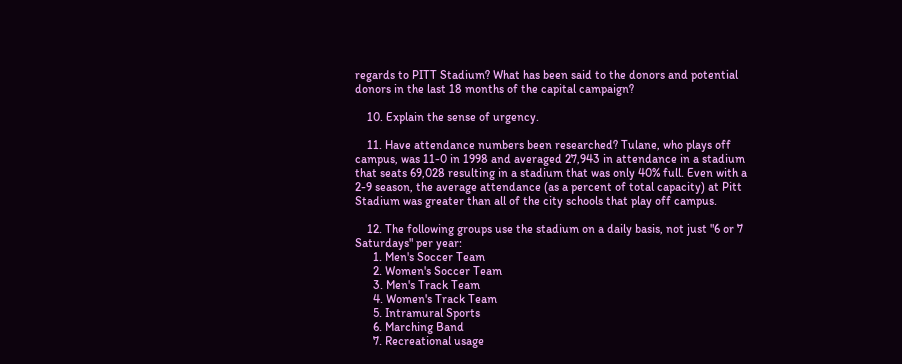regards to PITT Stadium? What has been said to the donors and potential donors in the last 18 months of the capital campaign?

    10. Explain the sense of urgency.

    11. Have attendance numbers been researched? Tulane, who plays off campus, was 11-0 in 1998 and averaged 27,943 in attendance in a stadium that seats 69,028 resulting in a stadium that was only 40% full. Even with a 2-9 season, the average attendance (as a percent of total capacity) at Pitt Stadium was greater than all of the city schools that play off campus.

    12. The following groups use the stadium on a daily basis, not just "6 or 7 Saturdays" per year:
      1. Men's Soccer Team
      2. Women's Soccer Team
      3. Men's Track Team
      4. Women's Track Team
      5. Intramural Sports
      6. Marching Band
      7. Recreational usage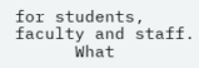for students, faculty and staff.
      What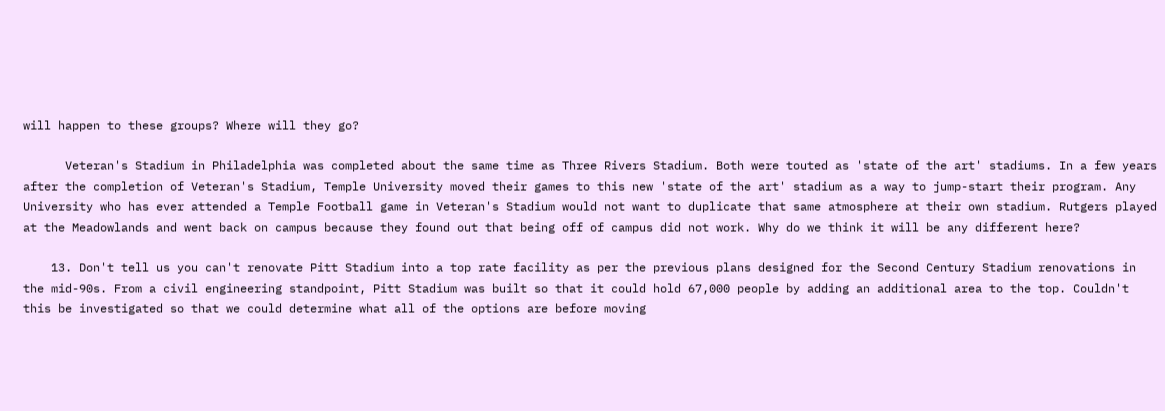will happen to these groups? Where will they go?

      Veteran's Stadium in Philadelphia was completed about the same time as Three Rivers Stadium. Both were touted as 'state of the art' stadiums. In a few years after the completion of Veteran's Stadium, Temple University moved their games to this new 'state of the art' stadium as a way to jump-start their program. Any University who has ever attended a Temple Football game in Veteran's Stadium would not want to duplicate that same atmosphere at their own stadium. Rutgers played at the Meadowlands and went back on campus because they found out that being off of campus did not work. Why do we think it will be any different here?

    13. Don't tell us you can't renovate Pitt Stadium into a top rate facility as per the previous plans designed for the Second Century Stadium renovations in the mid-90s. From a civil engineering standpoint, Pitt Stadium was built so that it could hold 67,000 people by adding an additional area to the top. Couldn't this be investigated so that we could determine what all of the options are before moving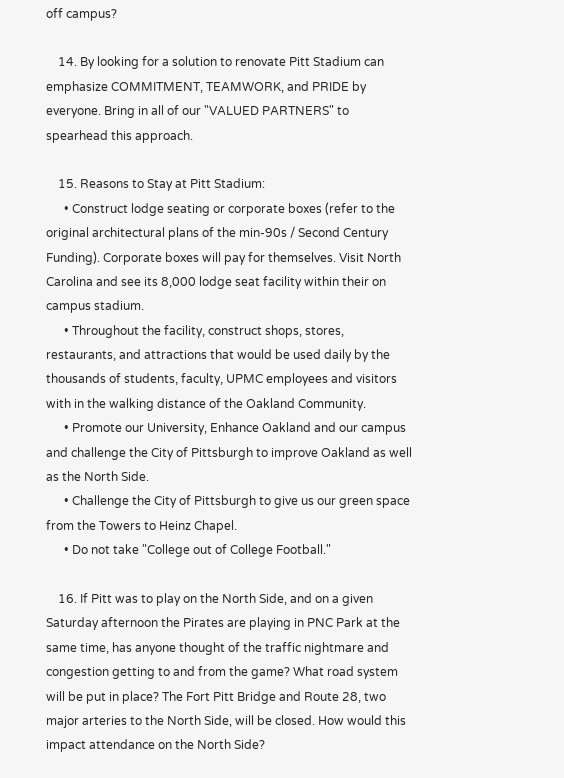off campus?

    14. By looking for a solution to renovate Pitt Stadium can emphasize COMMITMENT, TEAMWORK, and PRIDE by everyone. Bring in all of our "VALUED PARTNERS" to spearhead this approach.

    15. Reasons to Stay at Pitt Stadium:
      • Construct lodge seating or corporate boxes (refer to the original architectural plans of the min-90s / Second Century Funding). Corporate boxes will pay for themselves. Visit North Carolina and see its 8,000 lodge seat facility within their on campus stadium.
      • Throughout the facility, construct shops, stores, restaurants, and attractions that would be used daily by the thousands of students, faculty, UPMC employees and visitors with in the walking distance of the Oakland Community.
      • Promote our University, Enhance Oakland and our campus and challenge the City of Pittsburgh to improve Oakland as well as the North Side.
      • Challenge the City of Pittsburgh to give us our green space from the Towers to Heinz Chapel.
      • Do not take "College out of College Football."

    16. If Pitt was to play on the North Side, and on a given Saturday afternoon the Pirates are playing in PNC Park at the same time, has anyone thought of the traffic nightmare and congestion getting to and from the game? What road system will be put in place? The Fort Pitt Bridge and Route 28, two major arteries to the North Side, will be closed. How would this impact attendance on the North Side?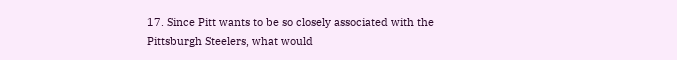17. Since Pitt wants to be so closely associated with the Pittsburgh Steelers, what would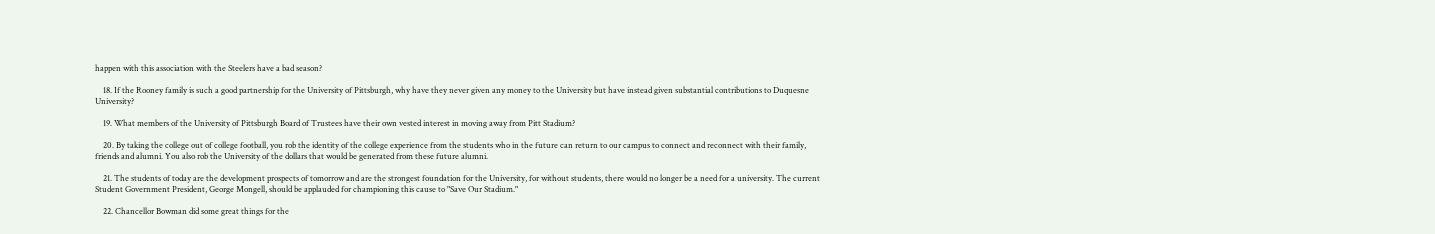happen with this association with the Steelers have a bad season?

    18. If the Rooney family is such a good partnership for the University of Pittsburgh, why have they never given any money to the University but have instead given substantial contributions to Duquesne University?

    19. What members of the University of Pittsburgh Board of Trustees have their own vested interest in moving away from Pitt Stadium?

    20. By taking the college out of college football, you rob the identity of the college experience from the students who in the future can return to our campus to connect and reconnect with their family, friends and alumni. You also rob the University of the dollars that would be generated from these future alumni.

    21. The students of today are the development prospects of tomorrow and are the strongest foundation for the University, for without students, there would no longer be a need for a university. The current Student Government President, George Mongell, should be applauded for championing this cause to "Save Our Stadium."

    22. Chancellor Bowman did some great things for the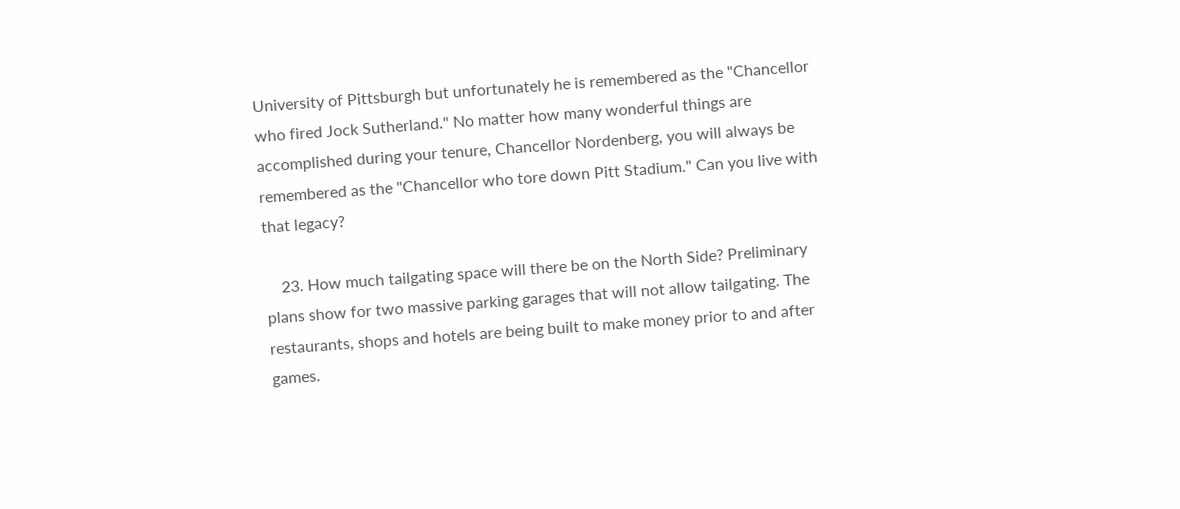University of Pittsburgh but unfortunately he is remembered as the "Chancellor who fired Jock Sutherland." No matter how many wonderful things are accomplished during your tenure, Chancellor Nordenberg, you will always be remembered as the "Chancellor who tore down Pitt Stadium." Can you live with that legacy?

    23. How much tailgating space will there be on the North Side? Preliminary plans show for two massive parking garages that will not allow tailgating. The restaurants, shops and hotels are being built to make money prior to and after games.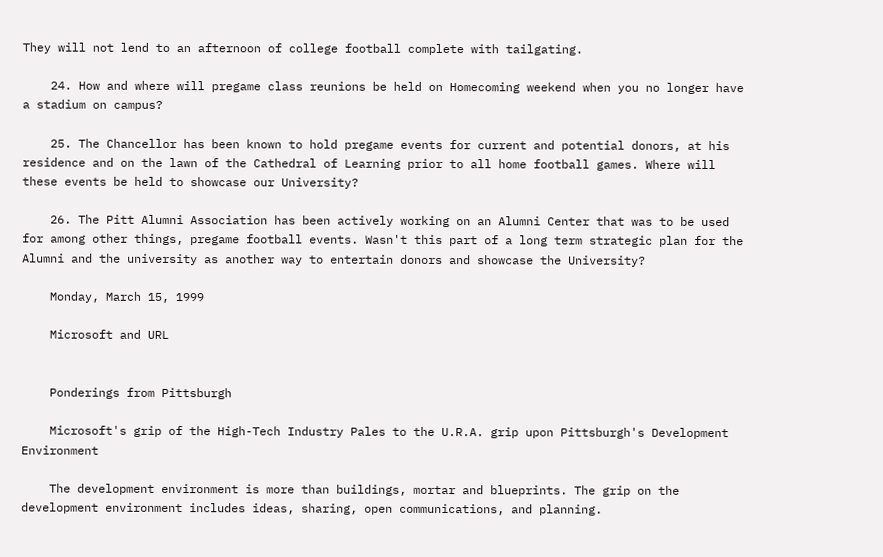They will not lend to an afternoon of college football complete with tailgating.

    24. How and where will pregame class reunions be held on Homecoming weekend when you no longer have a stadium on campus?

    25. The Chancellor has been known to hold pregame events for current and potential donors, at his residence and on the lawn of the Cathedral of Learning prior to all home football games. Where will these events be held to showcase our University?

    26. The Pitt Alumni Association has been actively working on an Alumni Center that was to be used for among other things, pregame football events. Wasn't this part of a long term strategic plan for the Alumni and the university as another way to entertain donors and showcase the University?

    Monday, March 15, 1999

    Microsoft and URL


    Ponderings from Pittsburgh

    Microsoft's grip of the High-Tech Industry Pales to the U.R.A. grip upon Pittsburgh's Development Environment

    The development environment is more than buildings, mortar and blueprints. The grip on the development environment includes ideas, sharing, open communications, and planning.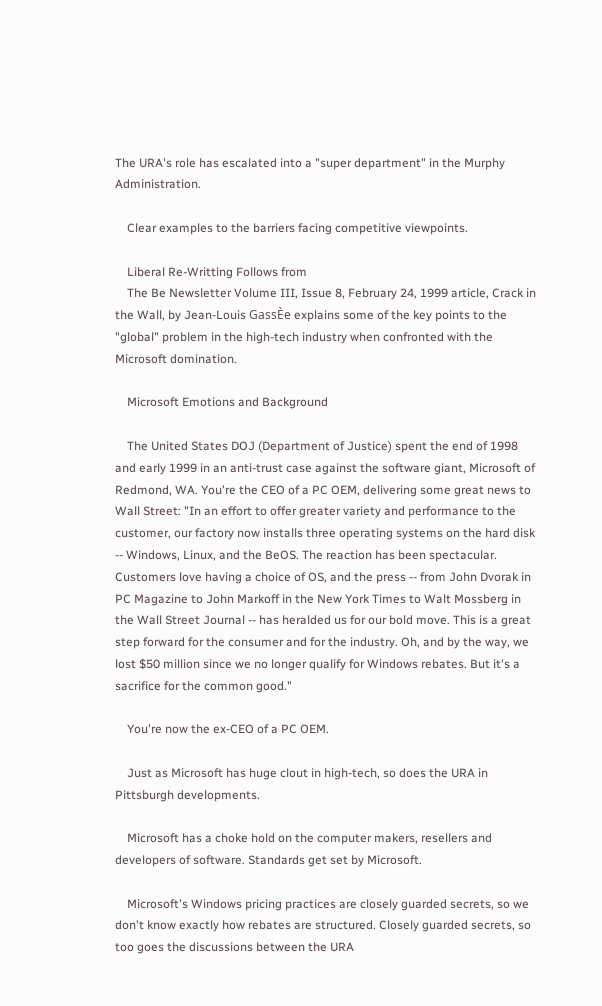The URA's role has escalated into a "super department" in the Murphy Administration.

    Clear examples to the barriers facing competitive viewpoints.

    Liberal Re-Writting Follows from
    The Be Newsletter Volume III, Issue 8, February 24, 1999 article, Crack in the Wall, by Jean-Louis GassÈe explains some of the key points to the "global" problem in the high-tech industry when confronted with the Microsoft domination.

    Microsoft Emotions and Background

    The United States DOJ (Department of Justice) spent the end of 1998 and early 1999 in an anti-trust case against the software giant, Microsoft of Redmond, WA. You're the CEO of a PC OEM, delivering some great news to Wall Street: "In an effort to offer greater variety and performance to the customer, our factory now installs three operating systems on the hard disk -- Windows, Linux, and the BeOS. The reaction has been spectacular. Customers love having a choice of OS, and the press -- from John Dvorak in PC Magazine to John Markoff in the New York Times to Walt Mossberg in the Wall Street Journal -- has heralded us for our bold move. This is a great step forward for the consumer and for the industry. Oh, and by the way, we lost $50 million since we no longer qualify for Windows rebates. But it's a sacrifice for the common good."

    You're now the ex-CEO of a PC OEM.

    Just as Microsoft has huge clout in high-tech, so does the URA in Pittsburgh developments.

    Microsoft has a choke hold on the computer makers, resellers and developers of software. Standards get set by Microsoft.

    Microsoft's Windows pricing practices are closely guarded secrets, so we don't know exactly how rebates are structured. Closely guarded secrets, so too goes the discussions between the URA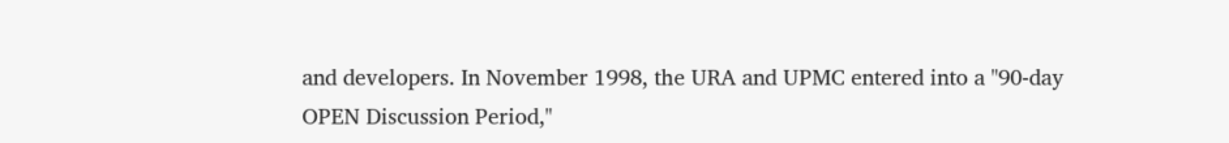and developers. In November 1998, the URA and UPMC entered into a "90-day OPEN Discussion Period,"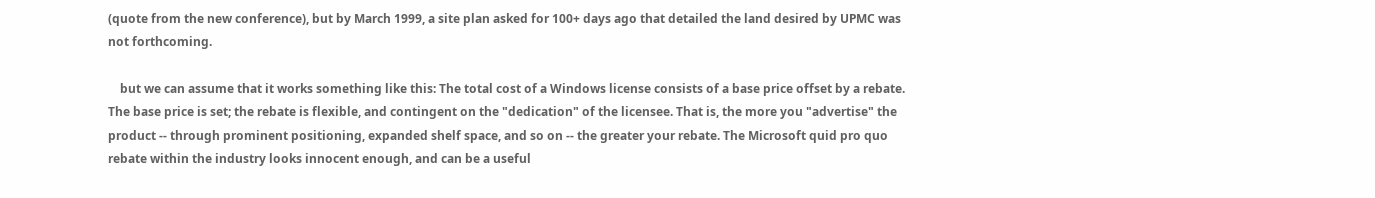(quote from the new conference), but by March 1999, a site plan asked for 100+ days ago that detailed the land desired by UPMC was not forthcoming.

    but we can assume that it works something like this: The total cost of a Windows license consists of a base price offset by a rebate. The base price is set; the rebate is flexible, and contingent on the "dedication" of the licensee. That is, the more you "advertise" the product -- through prominent positioning, expanded shelf space, and so on -- the greater your rebate. The Microsoft quid pro quo rebate within the industry looks innocent enough, and can be a useful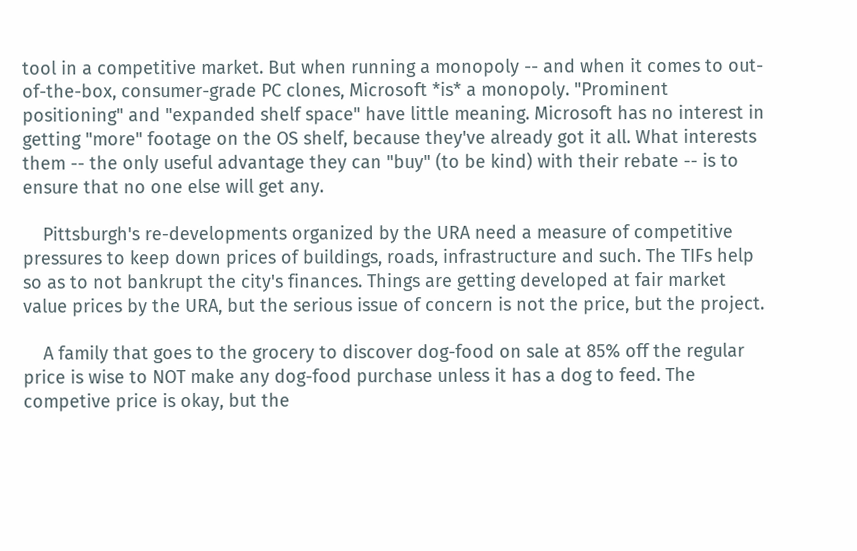tool in a competitive market. But when running a monopoly -- and when it comes to out-of-the-box, consumer-grade PC clones, Microsoft *is* a monopoly. "Prominent positioning" and "expanded shelf space" have little meaning. Microsoft has no interest in getting "more" footage on the OS shelf, because they've already got it all. What interests them -- the only useful advantage they can "buy" (to be kind) with their rebate -- is to ensure that no one else will get any.

    Pittsburgh's re-developments organized by the URA need a measure of competitive pressures to keep down prices of buildings, roads, infrastructure and such. The TIFs help so as to not bankrupt the city's finances. Things are getting developed at fair market value prices by the URA, but the serious issue of concern is not the price, but the project.

    A family that goes to the grocery to discover dog-food on sale at 85% off the regular price is wise to NOT make any dog-food purchase unless it has a dog to feed. The competive price is okay, but the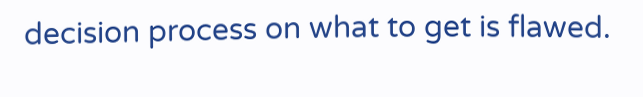decision process on what to get is flawed.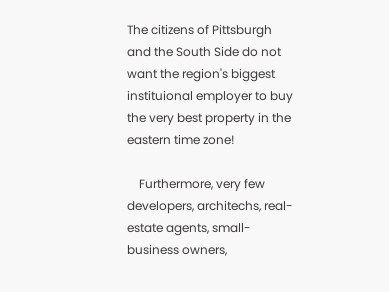The citizens of Pittsburgh and the South Side do not want the region's biggest instituional employer to buy the very best property in the eastern time zone!

    Furthermore, very few developers, architechs, real-estate agents, small-business owners,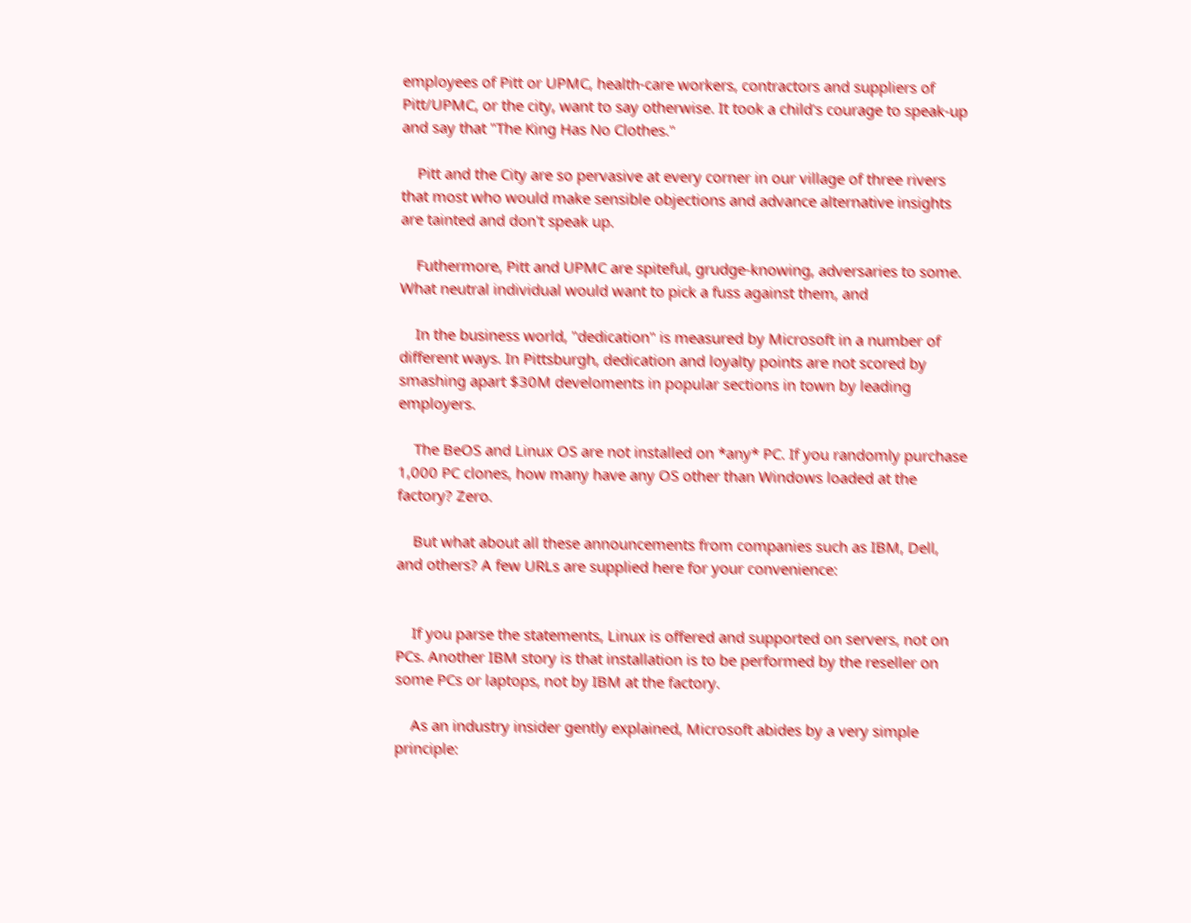employees of Pitt or UPMC, health-care workers, contractors and suppliers of Pitt/UPMC, or the city, want to say otherwise. It took a child's courage to speak-up and say that "The King Has No Clothes."

    Pitt and the City are so pervasive at every corner in our village of three rivers that most who would make sensible objections and advance alternative insights are tainted and don't speak up.

    Futhermore, Pitt and UPMC are spiteful, grudge-knowing, adversaries to some. What neutral individual would want to pick a fuss against them, and

    In the business world, "dedication" is measured by Microsoft in a number of different ways. In Pittsburgh, dedication and loyalty points are not scored by smashing apart $30M develoments in popular sections in town by leading employers.

    The BeOS and Linux OS are not installed on *any* PC. If you randomly purchase 1,000 PC clones, how many have any OS other than Windows loaded at the factory? Zero.

    But what about all these announcements from companies such as IBM, Dell, and others? A few URLs are supplied here for your convenience:


    If you parse the statements, Linux is offered and supported on servers, not on PCs. Another IBM story is that installation is to be performed by the reseller on some PCs or laptops, not by IBM at the factory.

    As an industry insider gently explained, Microsoft abides by a very simple principle: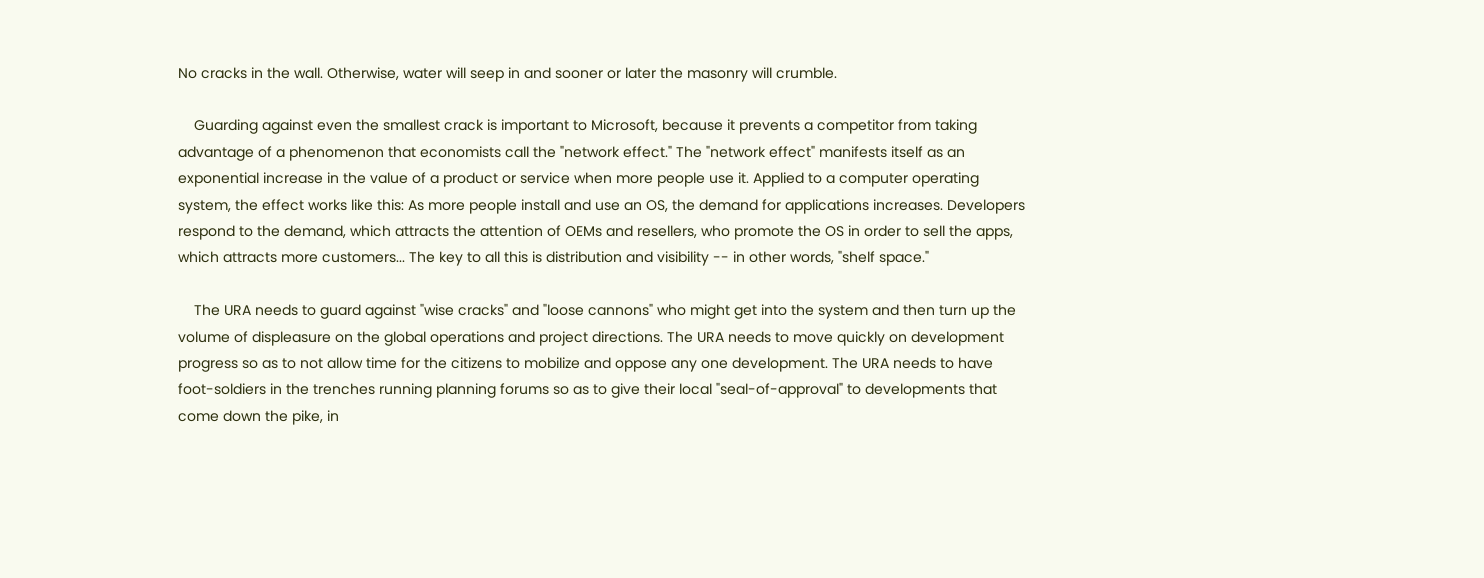No cracks in the wall. Otherwise, water will seep in and sooner or later the masonry will crumble.

    Guarding against even the smallest crack is important to Microsoft, because it prevents a competitor from taking advantage of a phenomenon that economists call the "network effect." The "network effect" manifests itself as an exponential increase in the value of a product or service when more people use it. Applied to a computer operating system, the effect works like this: As more people install and use an OS, the demand for applications increases. Developers respond to the demand, which attracts the attention of OEMs and resellers, who promote the OS in order to sell the apps, which attracts more customers... The key to all this is distribution and visibility -- in other words, "shelf space."

    The URA needs to guard against "wise cracks" and "loose cannons" who might get into the system and then turn up the volume of displeasure on the global operations and project directions. The URA needs to move quickly on development progress so as to not allow time for the citizens to mobilize and oppose any one development. The URA needs to have foot-soldiers in the trenches running planning forums so as to give their local "seal-of-approval" to developments that come down the pike, in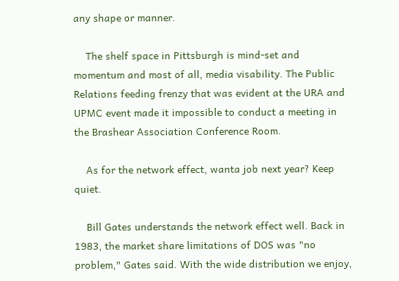any shape or manner.

    The shelf space in Pittsburgh is mind-set and momentum and most of all, media visability. The Public Relations feeding frenzy that was evident at the URA and UPMC event made it impossible to conduct a meeting in the Brashear Association Conference Room.

    As for the network effect, wanta job next year? Keep quiet.

    Bill Gates understands the network effect well. Back in 1983, the market share limitations of DOS was "no problem," Gates said. With the wide distribution we enjoy,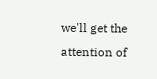we'll get the attention of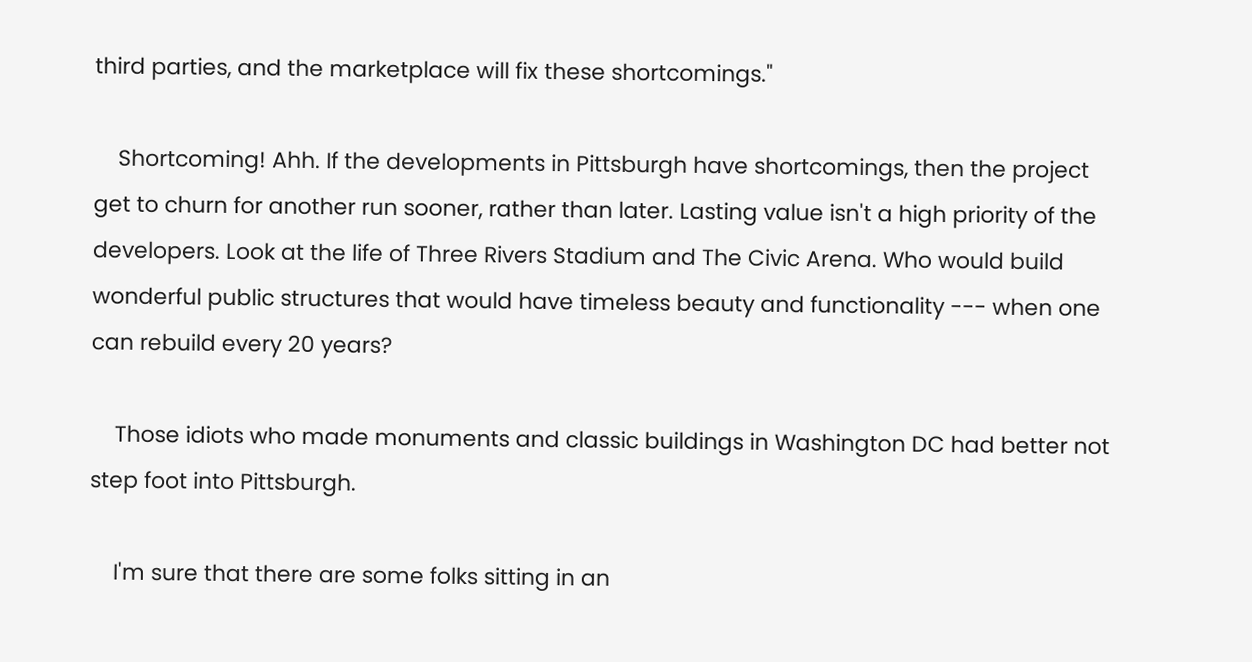third parties, and the marketplace will fix these shortcomings."

    Shortcoming! Ahh. If the developments in Pittsburgh have shortcomings, then the project get to churn for another run sooner, rather than later. Lasting value isn't a high priority of the developers. Look at the life of Three Rivers Stadium and The Civic Arena. Who would build wonderful public structures that would have timeless beauty and functionality --- when one can rebuild every 20 years?

    Those idiots who made monuments and classic buildings in Washington DC had better not step foot into Pittsburgh.

    I'm sure that there are some folks sitting in an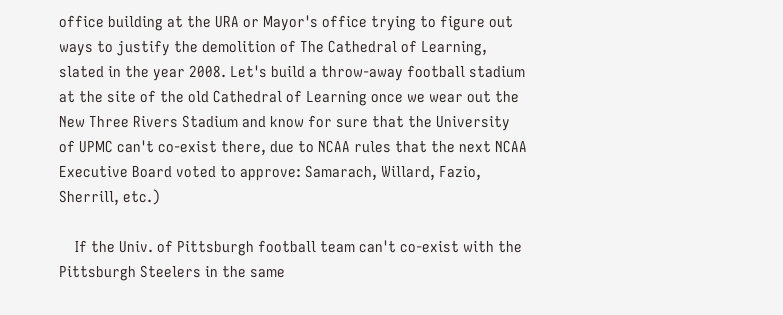office building at the URA or Mayor's office trying to figure out ways to justify the demolition of The Cathedral of Learning, slated in the year 2008. Let's build a throw-away football stadium at the site of the old Cathedral of Learning once we wear out the New Three Rivers Stadium and know for sure that the University of UPMC can't co-exist there, due to NCAA rules that the next NCAA Executive Board voted to approve: Samarach, Willard, Fazio, Sherrill, etc.)

    If the Univ. of Pittsburgh football team can't co-exist with the Pittsburgh Steelers in the same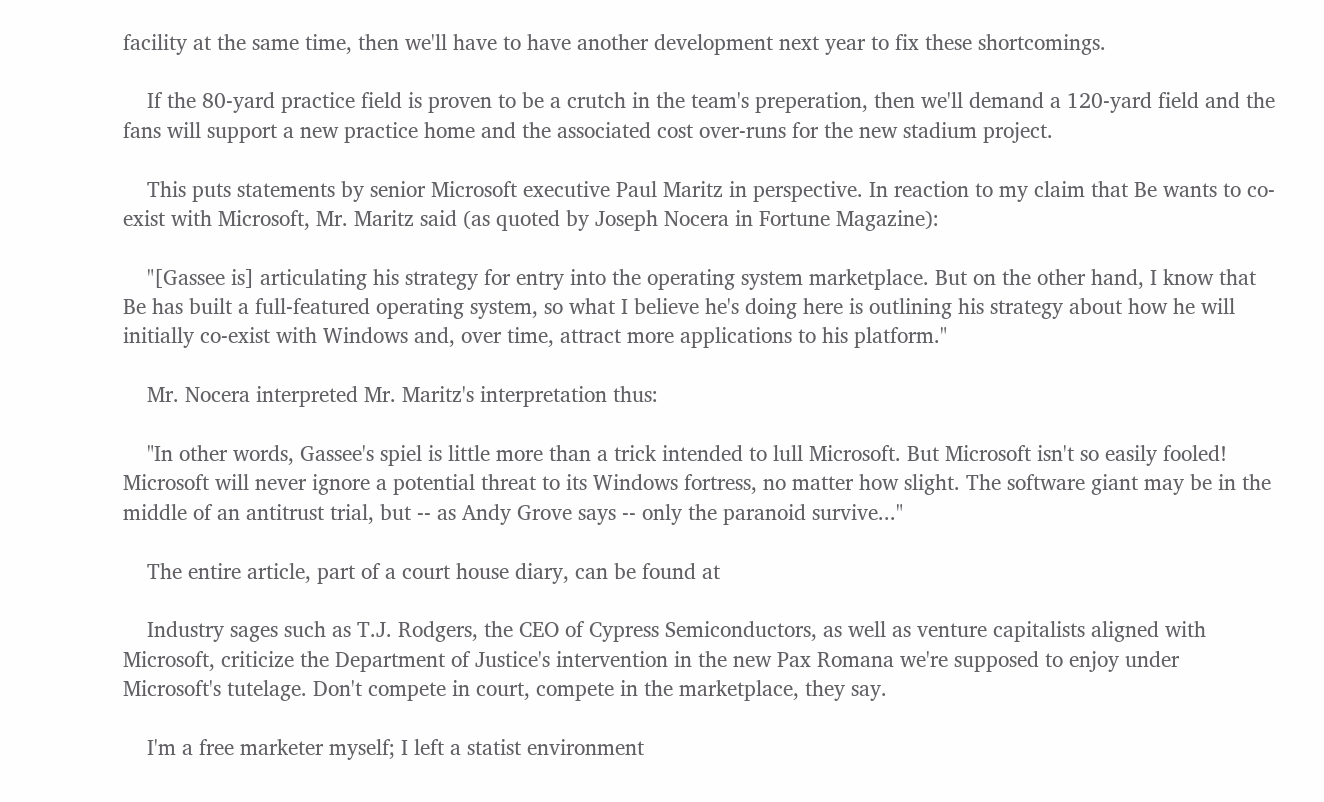facility at the same time, then we'll have to have another development next year to fix these shortcomings.

    If the 80-yard practice field is proven to be a crutch in the team's preperation, then we'll demand a 120-yard field and the fans will support a new practice home and the associated cost over-runs for the new stadium project.

    This puts statements by senior Microsoft executive Paul Maritz in perspective. In reaction to my claim that Be wants to co-exist with Microsoft, Mr. Maritz said (as quoted by Joseph Nocera in Fortune Magazine):

    "[Gassee is] articulating his strategy for entry into the operating system marketplace. But on the other hand, I know that Be has built a full-featured operating system, so what I believe he's doing here is outlining his strategy about how he will initially co-exist with Windows and, over time, attract more applications to his platform."

    Mr. Nocera interpreted Mr. Maritz's interpretation thus:

    "In other words, Gassee's spiel is little more than a trick intended to lull Microsoft. But Microsoft isn't so easily fooled! Microsoft will never ignore a potential threat to its Windows fortress, no matter how slight. The software giant may be in the middle of an antitrust trial, but -- as Andy Grove says -- only the paranoid survive..."

    The entire article, part of a court house diary, can be found at

    Industry sages such as T.J. Rodgers, the CEO of Cypress Semiconductors, as well as venture capitalists aligned with Microsoft, criticize the Department of Justice's intervention in the new Pax Romana we're supposed to enjoy under Microsoft's tutelage. Don't compete in court, compete in the marketplace, they say.

    I'm a free marketer myself; I left a statist environment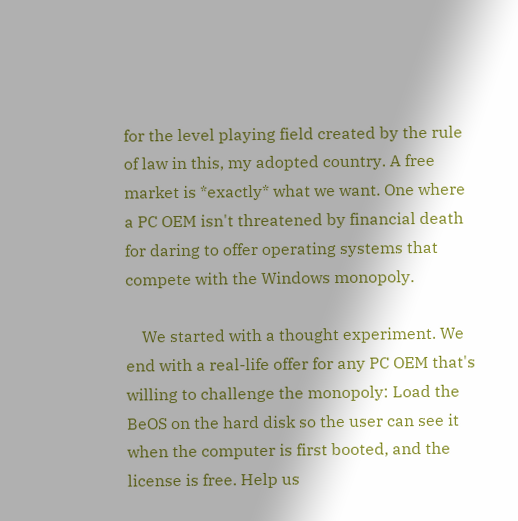for the level playing field created by the rule of law in this, my adopted country. A free market is *exactly* what we want. One where a PC OEM isn't threatened by financial death for daring to offer operating systems that compete with the Windows monopoly.

    We started with a thought experiment. We end with a real-life offer for any PC OEM that's willing to challenge the monopoly: Load the BeOS on the hard disk so the user can see it when the computer is first booted, and the license is free. Help us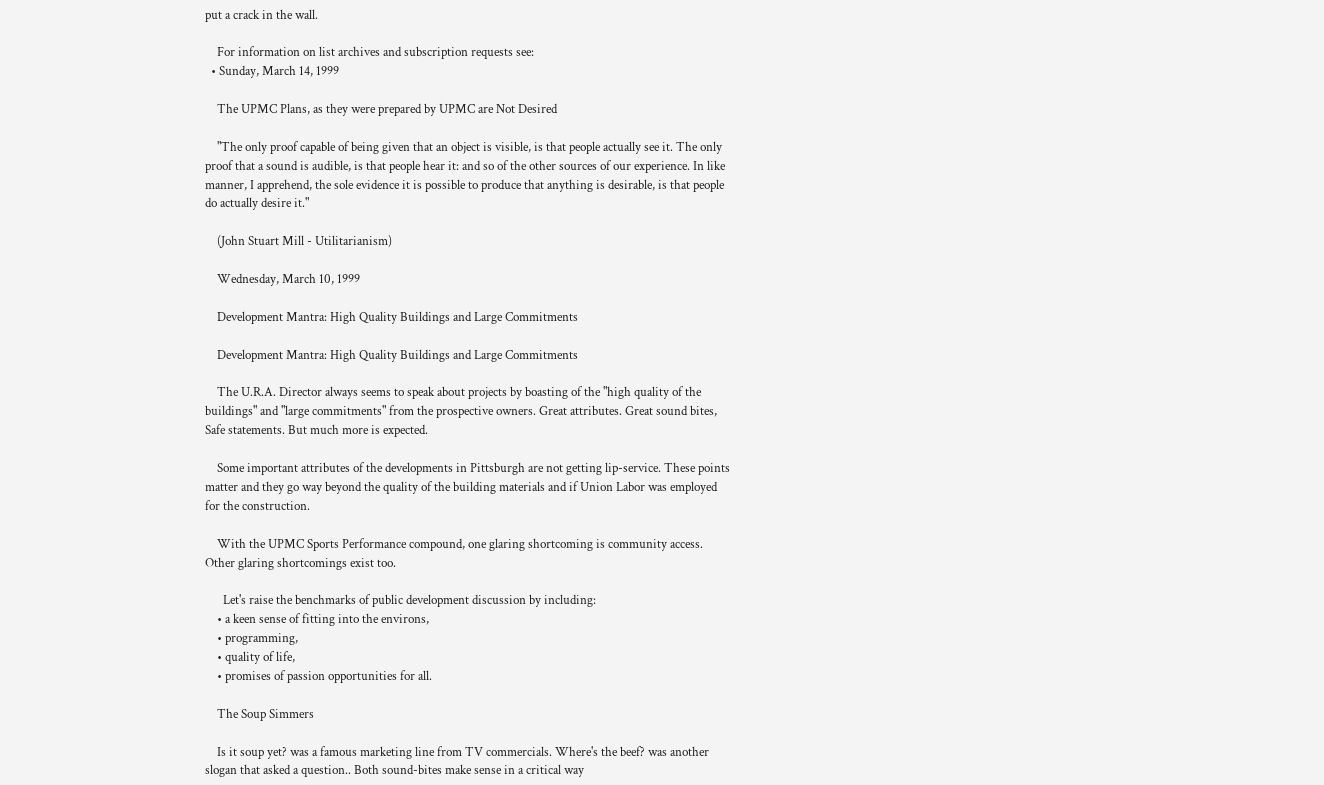put a crack in the wall.

    For information on list archives and subscription requests see:
  • Sunday, March 14, 1999

    The UPMC Plans, as they were prepared by UPMC are Not Desired

    "The only proof capable of being given that an object is visible, is that people actually see it. The only proof that a sound is audible, is that people hear it: and so of the other sources of our experience. In like manner, I apprehend, the sole evidence it is possible to produce that anything is desirable, is that people do actually desire it."

    (John Stuart Mill - Utilitarianism)

    Wednesday, March 10, 1999

    Development Mantra: High Quality Buildings and Large Commitments

    Development Mantra: High Quality Buildings and Large Commitments

    The U.R.A. Director always seems to speak about projects by boasting of the "high quality of the buildings" and "large commitments" from the prospective owners. Great attributes. Great sound bites, Safe statements. But much more is expected.

    Some important attributes of the developments in Pittsburgh are not getting lip-service. These points matter and they go way beyond the quality of the building materials and if Union Labor was employed for the construction.

    With the UPMC Sports Performance compound, one glaring shortcoming is community access. Other glaring shortcomings exist too.

      Let's raise the benchmarks of public development discussion by including:
    • a keen sense of fitting into the environs,
    • programming,
    • quality of life,
    • promises of passion opportunities for all.

    The Soup Simmers

    Is it soup yet? was a famous marketing line from TV commercials. Where's the beef? was another slogan that asked a question.. Both sound-bites make sense in a critical way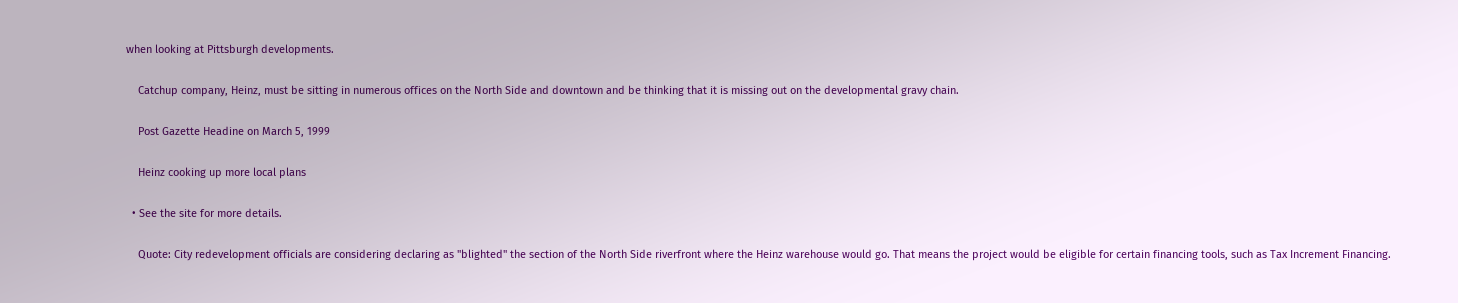when looking at Pittsburgh developments.

    Catchup company, Heinz, must be sitting in numerous offices on the North Side and downtown and be thinking that it is missing out on the developmental gravy chain.

    Post Gazette Headine on March 5, 1999

    Heinz cooking up more local plans

  • See the site for more details.

    Quote: City redevelopment officials are considering declaring as "blighted" the section of the North Side riverfront where the Heinz warehouse would go. That means the project would be eligible for certain financing tools, such as Tax Increment Financing.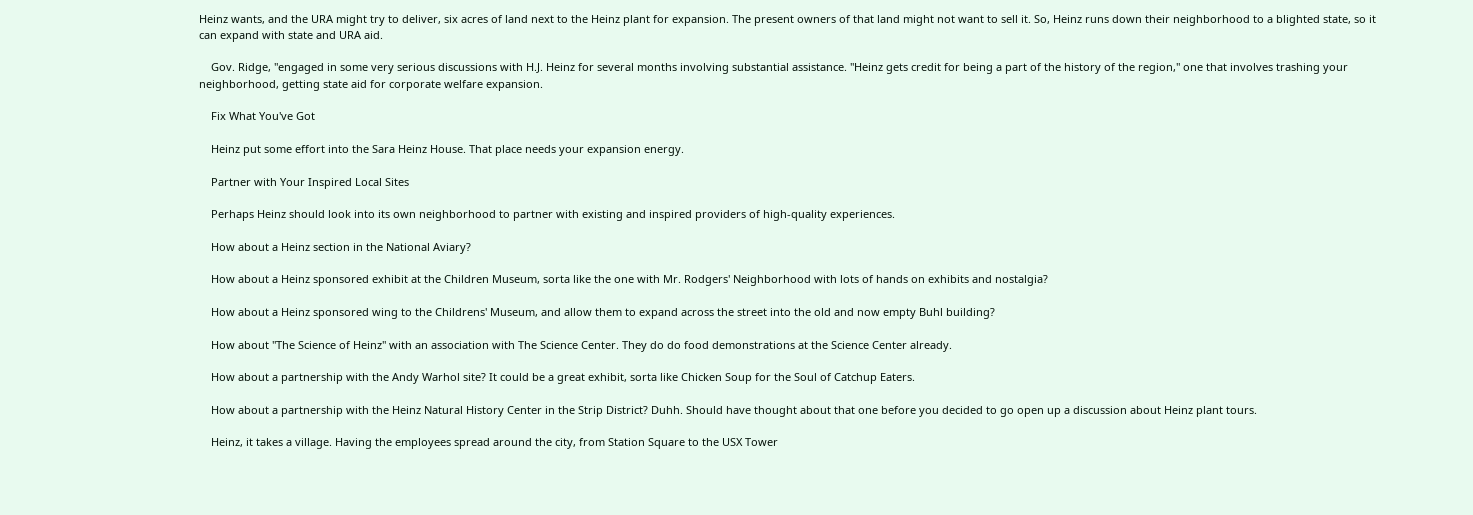Heinz wants, and the URA might try to deliver, six acres of land next to the Heinz plant for expansion. The present owners of that land might not want to sell it. So, Heinz runs down their neighborhood to a blighted state, so it can expand with state and URA aid.

    Gov. Ridge, "engaged in some very serious discussions with H.J. Heinz for several months involving substantial assistance. "Heinz gets credit for being a part of the history of the region," one that involves trashing your neighborhood, getting state aid for corporate welfare expansion.

    Fix What You've Got

    Heinz put some effort into the Sara Heinz House. That place needs your expansion energy.

    Partner with Your Inspired Local Sites

    Perhaps Heinz should look into its own neighborhood to partner with existing and inspired providers of high-quality experiences.

    How about a Heinz section in the National Aviary?

    How about a Heinz sponsored exhibit at the Children Museum, sorta like the one with Mr. Rodgers' Neighborhood with lots of hands on exhibits and nostalgia?

    How about a Heinz sponsored wing to the Childrens' Museum, and allow them to expand across the street into the old and now empty Buhl building?

    How about "The Science of Heinz" with an association with The Science Center. They do do food demonstrations at the Science Center already.

    How about a partnership with the Andy Warhol site? It could be a great exhibit, sorta like Chicken Soup for the Soul of Catchup Eaters.

    How about a partnership with the Heinz Natural History Center in the Strip District? Duhh. Should have thought about that one before you decided to go open up a discussion about Heinz plant tours.

    Heinz, it takes a village. Having the employees spread around the city, from Station Square to the USX Tower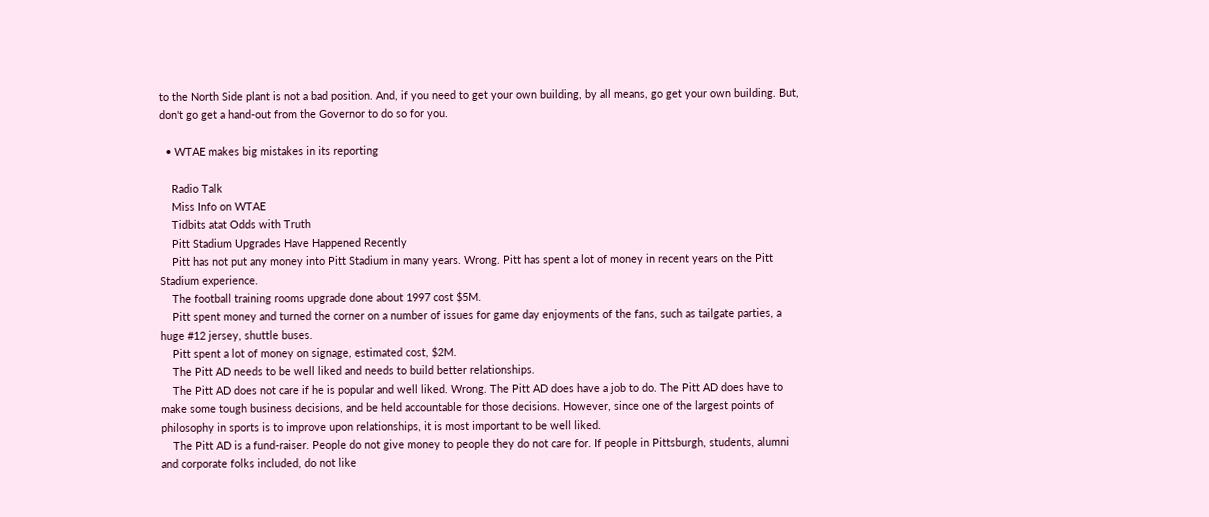to the North Side plant is not a bad position. And, if you need to get your own building, by all means, go get your own building. But, don't go get a hand-out from the Governor to do so for you.

  • WTAE makes big mistakes in its reporting

    Radio Talk
    Miss Info on WTAE
    Tidbits atat Odds with Truth
    Pitt Stadium Upgrades Have Happened Recently
    Pitt has not put any money into Pitt Stadium in many years. Wrong. Pitt has spent a lot of money in recent years on the Pitt Stadium experience.
    The football training rooms upgrade done about 1997 cost $5M.
    Pitt spent money and turned the corner on a number of issues for game day enjoyments of the fans, such as tailgate parties, a huge #12 jersey, shuttle buses.
    Pitt spent a lot of money on signage, estimated cost, $2M.
    The Pitt AD needs to be well liked and needs to build better relationships.
    The Pitt AD does not care if he is popular and well liked. Wrong. The Pitt AD does have a job to do. The Pitt AD does have to make some tough business decisions, and be held accountable for those decisions. However, since one of the largest points of philosophy in sports is to improve upon relationships, it is most important to be well liked.
    The Pitt AD is a fund-raiser. People do not give money to people they do not care for. If people in Pittsburgh, students, alumni and corporate folks included, do not like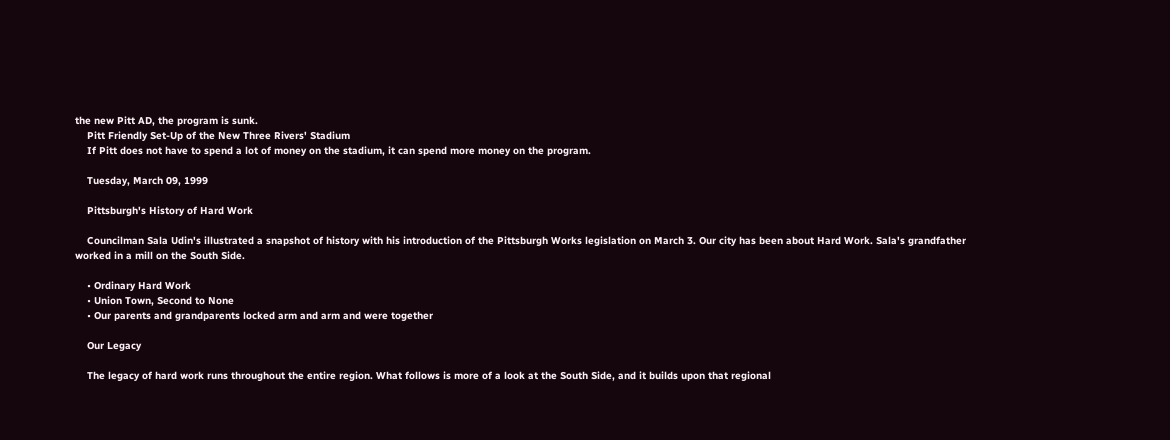the new Pitt AD, the program is sunk.
    Pitt Friendly Set-Up of the New Three Rivers' Stadium
    If Pitt does not have to spend a lot of money on the stadium, it can spend more money on the program.

    Tuesday, March 09, 1999

    Pittsburgh's History of Hard Work

    Councilman Sala Udin's illustrated a snapshot of history with his introduction of the Pittsburgh Works legislation on March 3. Our city has been about Hard Work. Sala's grandfather worked in a mill on the South Side.

    • Ordinary Hard Work
    • Union Town, Second to None
    • Our parents and grandparents locked arm and arm and were together

    Our Legacy

    The legacy of hard work runs throughout the entire region. What follows is more of a look at the South Side, and it builds upon that regional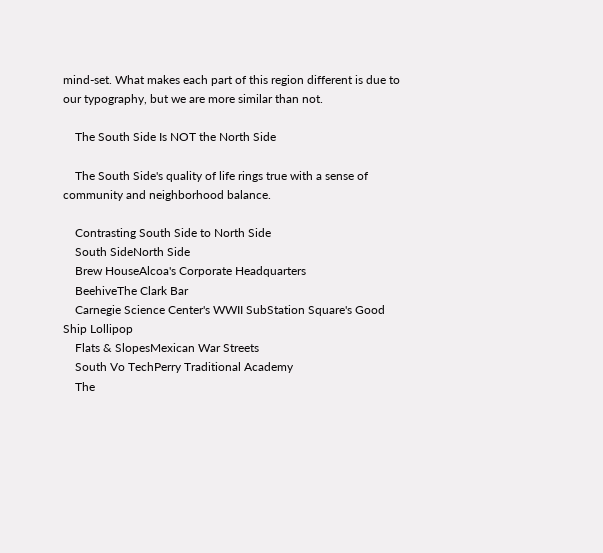mind-set. What makes each part of this region different is due to our typography, but we are more similar than not.

    The South Side Is NOT the North Side

    The South Side's quality of life rings true with a sense of community and neighborhood balance.

    Contrasting South Side to North Side
    South SideNorth Side
    Brew HouseAlcoa's Corporate Headquarters
    BeehiveThe Clark Bar
    Carnegie Science Center's WWII SubStation Square's Good Ship Lollipop
    Flats & SlopesMexican War Streets
    South Vo TechPerry Traditional Academy
    The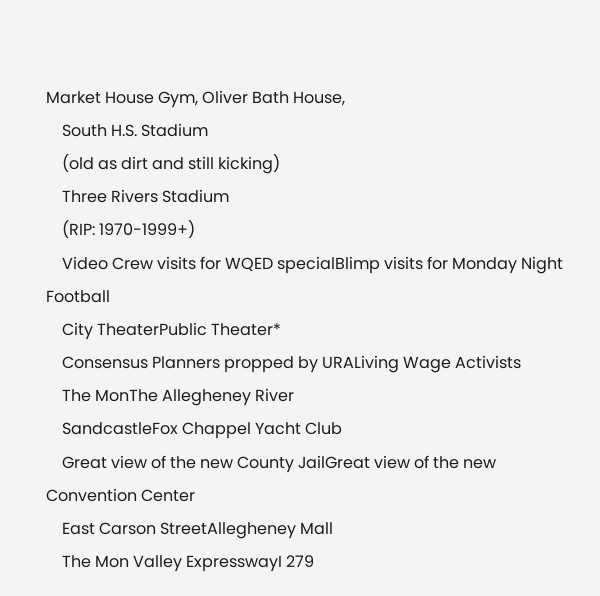Market House Gym, Oliver Bath House,
    South H.S. Stadium
    (old as dirt and still kicking)
    Three Rivers Stadium
    (RIP: 1970-1999+)
    Video Crew visits for WQED specialBlimp visits for Monday Night Football
    City TheaterPublic Theater*
    Consensus Planners propped by URALiving Wage Activists
    The MonThe Allegheney River
    SandcastleFox Chappel Yacht Club
    Great view of the new County JailGreat view of the new Convention Center
    East Carson StreetAllegheney Mall
    The Mon Valley ExpresswayI 279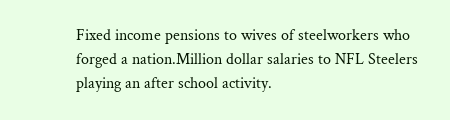Fixed income pensions to wives of steelworkers who forged a nation.Million dollar salaries to NFL Steelers playing an after school activity.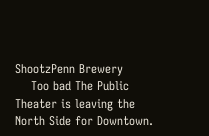ShootzPenn Brewery
    Too bad The Public Theater is leaving the North Side for Downtown.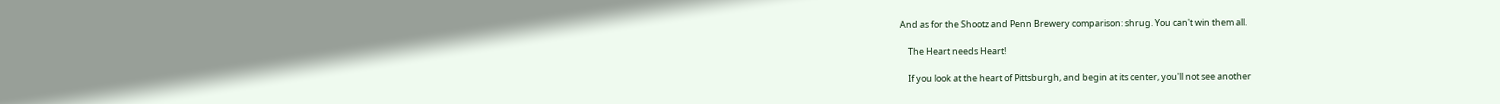And as for the Shootz and Penn Brewery comparison: shrug. You can't win them all.

    The Heart needs Heart!

    If you look at the heart of Pittsburgh, and begin at its center, you'll not see another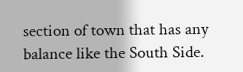section of town that has any balance like the South Side.